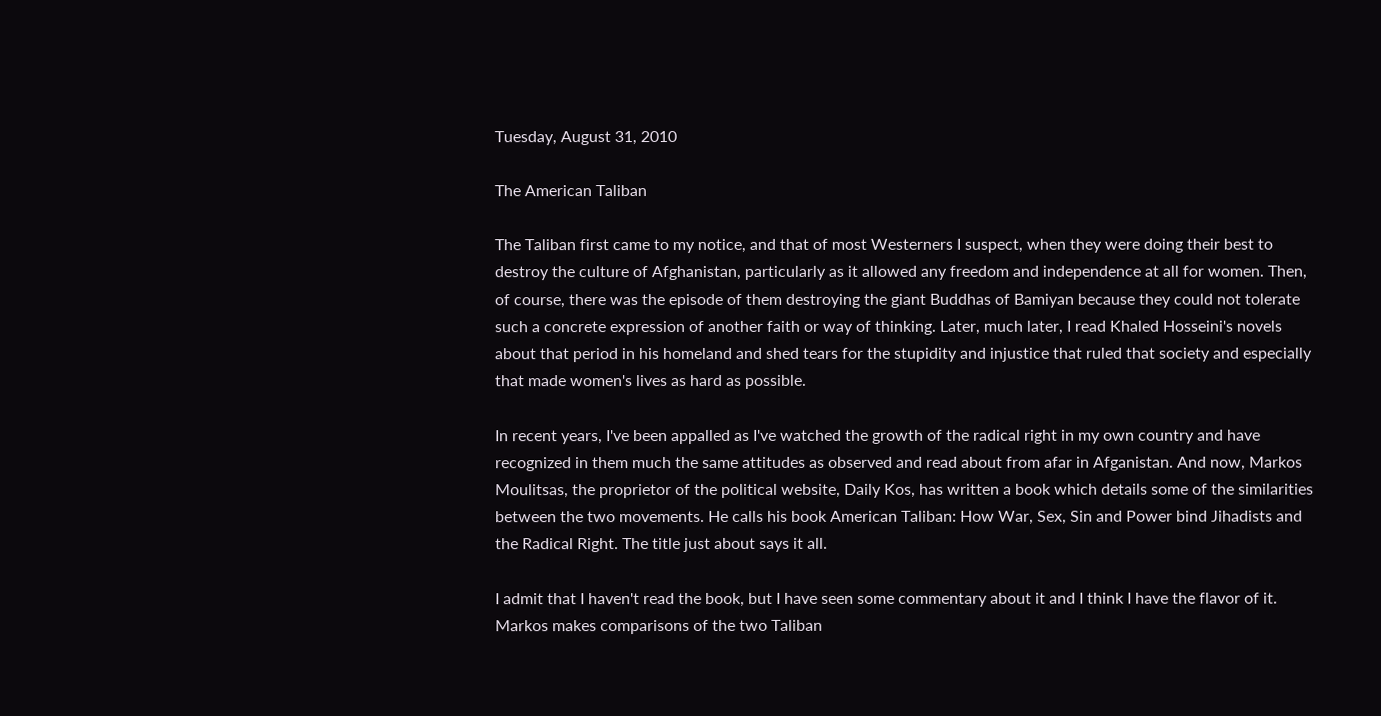Tuesday, August 31, 2010

The American Taliban

The Taliban first came to my notice, and that of most Westerners I suspect, when they were doing their best to destroy the culture of Afghanistan, particularly as it allowed any freedom and independence at all for women. Then, of course, there was the episode of them destroying the giant Buddhas of Bamiyan because they could not tolerate such a concrete expression of another faith or way of thinking. Later, much later, I read Khaled Hosseini's novels about that period in his homeland and shed tears for the stupidity and injustice that ruled that society and especially that made women's lives as hard as possible.

In recent years, I've been appalled as I've watched the growth of the radical right in my own country and have recognized in them much the same attitudes as observed and read about from afar in Afganistan. And now, Markos Moulitsas, the proprietor of the political website, Daily Kos, has written a book which details some of the similarities between the two movements. He calls his book American Taliban: How War, Sex, Sin and Power bind Jihadists and the Radical Right. The title just about says it all.

I admit that I haven't read the book, but I have seen some commentary about it and I think I have the flavor of it. Markos makes comparisons of the two Taliban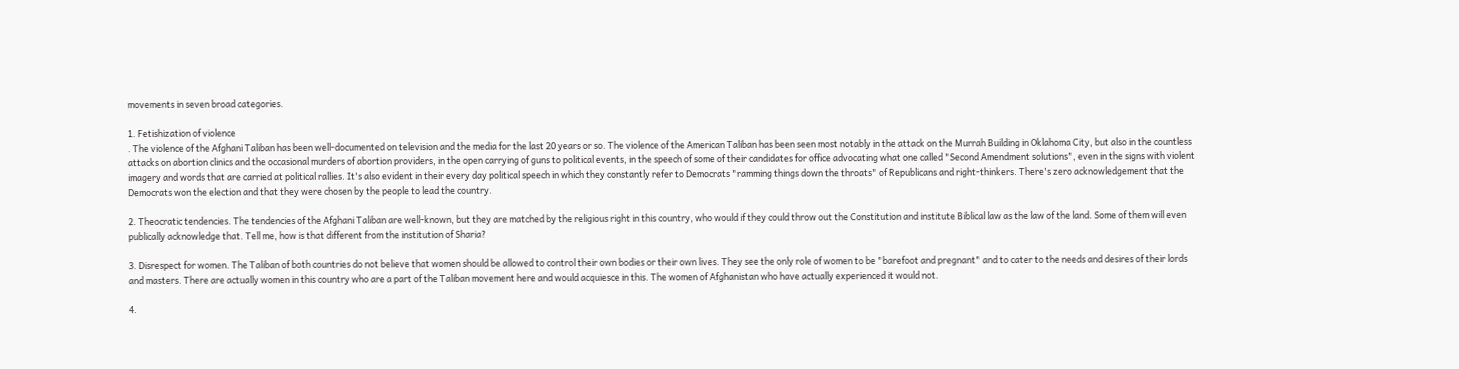movements in seven broad categories.

1. Fetishization of violence
. The violence of the Afghani Taliban has been well-documented on television and the media for the last 20 years or so. The violence of the American Taliban has been seen most notably in the attack on the Murrah Building in Oklahoma City, but also in the countless attacks on abortion clinics and the occasional murders of abortion providers, in the open carrying of guns to political events, in the speech of some of their candidates for office advocating what one called "Second Amendment solutions", even in the signs with violent imagery and words that are carried at political rallies. It's also evident in their every day political speech in which they constantly refer to Democrats "ramming things down the throats" of Republicans and right-thinkers. There's zero acknowledgement that the Democrats won the election and that they were chosen by the people to lead the country.

2. Theocratic tendencies. The tendencies of the Afghani Taliban are well-known, but they are matched by the religious right in this country, who would if they could throw out the Constitution and institute Biblical law as the law of the land. Some of them will even publically acknowledge that. Tell me, how is that different from the institution of Sharia?

3. Disrespect for women. The Taliban of both countries do not believe that women should be allowed to control their own bodies or their own lives. They see the only role of women to be "barefoot and pregnant" and to cater to the needs and desires of their lords and masters. There are actually women in this country who are a part of the Taliban movement here and would acquiesce in this. The women of Afghanistan who have actually experienced it would not.

4.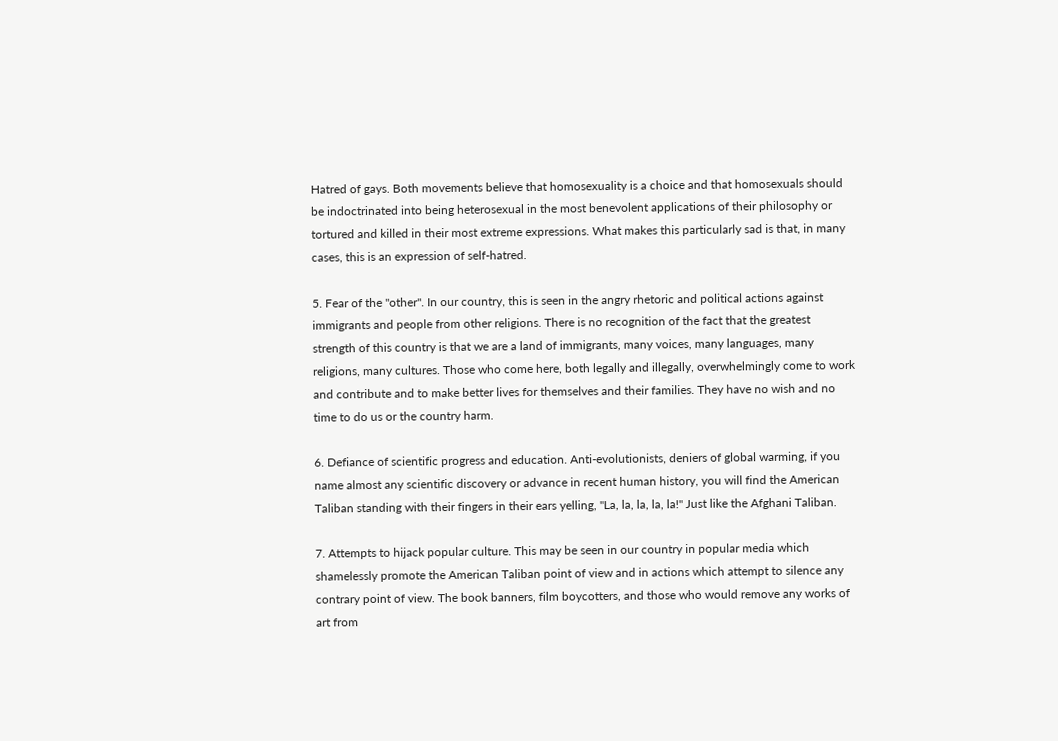Hatred of gays. Both movements believe that homosexuality is a choice and that homosexuals should be indoctrinated into being heterosexual in the most benevolent applications of their philosophy or tortured and killed in their most extreme expressions. What makes this particularly sad is that, in many cases, this is an expression of self-hatred.

5. Fear of the "other". In our country, this is seen in the angry rhetoric and political actions against immigrants and people from other religions. There is no recognition of the fact that the greatest strength of this country is that we are a land of immigrants, many voices, many languages, many religions, many cultures. Those who come here, both legally and illegally, overwhelmingly come to work and contribute and to make better lives for themselves and their families. They have no wish and no time to do us or the country harm.

6. Defiance of scientific progress and education. Anti-evolutionists, deniers of global warming, if you name almost any scientific discovery or advance in recent human history, you will find the American Taliban standing with their fingers in their ears yelling, "La, la, la, la, la!" Just like the Afghani Taliban.

7. Attempts to hijack popular culture. This may be seen in our country in popular media which shamelessly promote the American Taliban point of view and in actions which attempt to silence any contrary point of view. The book banners, film boycotters, and those who would remove any works of art from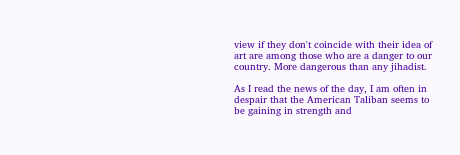view if they don't coincide with their idea of art are among those who are a danger to our country. More dangerous than any jihadist.

As I read the news of the day, I am often in despair that the American Taliban seems to be gaining in strength and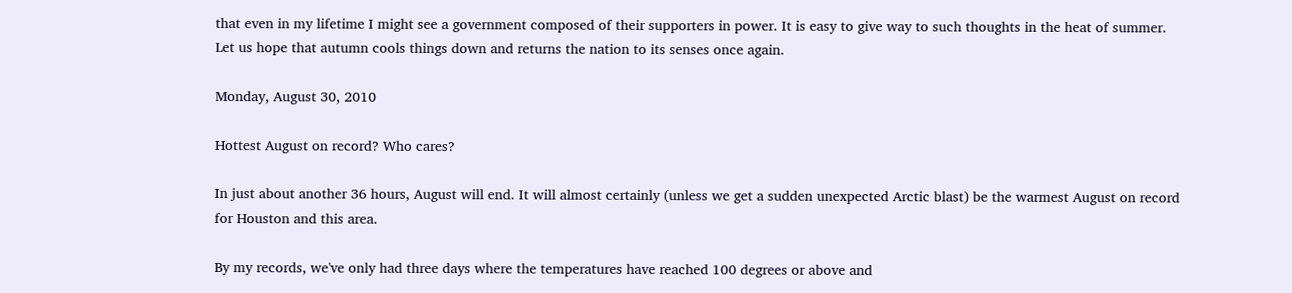that even in my lifetime I might see a government composed of their supporters in power. It is easy to give way to such thoughts in the heat of summer. Let us hope that autumn cools things down and returns the nation to its senses once again.

Monday, August 30, 2010

Hottest August on record? Who cares?

In just about another 36 hours, August will end. It will almost certainly (unless we get a sudden unexpected Arctic blast) be the warmest August on record for Houston and this area.

By my records, we've only had three days where the temperatures have reached 100 degrees or above and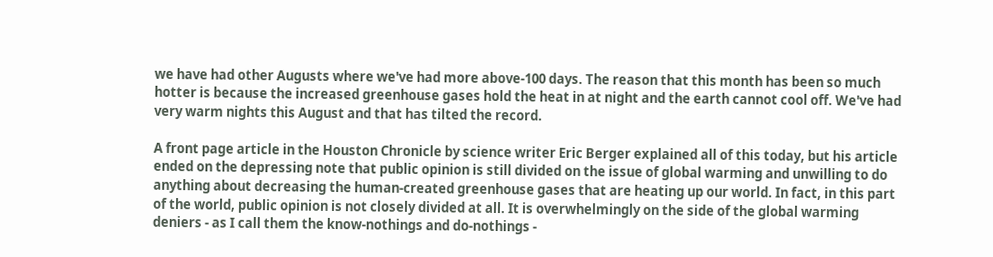we have had other Augusts where we've had more above-100 days. The reason that this month has been so much hotter is because the increased greenhouse gases hold the heat in at night and the earth cannot cool off. We've had very warm nights this August and that has tilted the record.

A front page article in the Houston Chronicle by science writer Eric Berger explained all of this today, but his article ended on the depressing note that public opinion is still divided on the issue of global warming and unwilling to do anything about decreasing the human-created greenhouse gases that are heating up our world. In fact, in this part of the world, public opinion is not closely divided at all. It is overwhelmingly on the side of the global warming deniers - as I call them the know-nothings and do-nothings -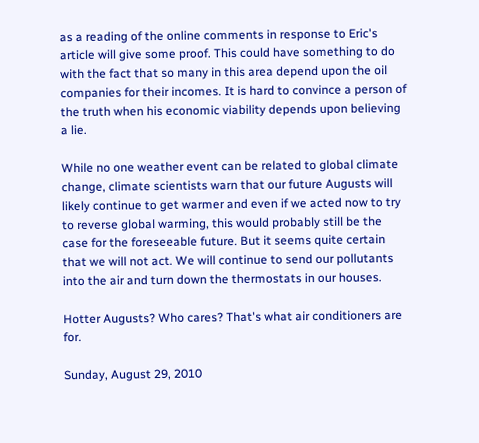as a reading of the online comments in response to Eric's article will give some proof. This could have something to do with the fact that so many in this area depend upon the oil companies for their incomes. It is hard to convince a person of the truth when his economic viability depends upon believing a lie.

While no one weather event can be related to global climate change, climate scientists warn that our future Augusts will likely continue to get warmer and even if we acted now to try to reverse global warming, this would probably still be the case for the foreseeable future. But it seems quite certain that we will not act. We will continue to send our pollutants into the air and turn down the thermostats in our houses.

Hotter Augusts? Who cares? That's what air conditioners are for.

Sunday, August 29, 2010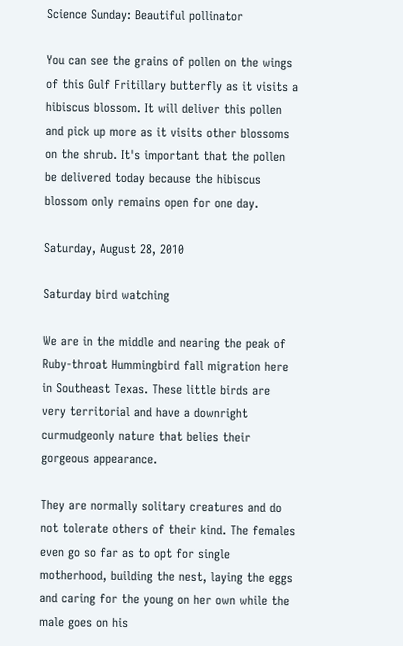Science Sunday: Beautiful pollinator

You can see the grains of pollen on the wings of this Gulf Fritillary butterfly as it visits a hibiscus blossom. It will deliver this pollen and pick up more as it visits other blossoms on the shrub. It's important that the pollen be delivered today because the hibiscus blossom only remains open for one day.

Saturday, August 28, 2010

Saturday bird watching

We are in the middle and nearing the peak of Ruby-throat Hummingbird fall migration here in Southeast Texas. These little birds are very territorial and have a downright curmudgeonly nature that belies their gorgeous appearance.

They are normally solitary creatures and do not tolerate others of their kind. The females even go so far as to opt for single motherhood, building the nest, laying the eggs and caring for the young on her own while the male goes on his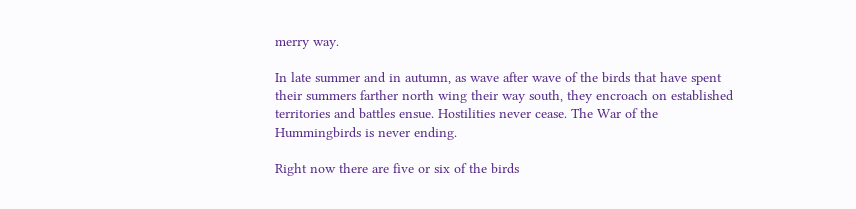merry way.

In late summer and in autumn, as wave after wave of the birds that have spent their summers farther north wing their way south, they encroach on established territories and battles ensue. Hostilities never cease. The War of the Hummingbirds is never ending.

Right now there are five or six of the birds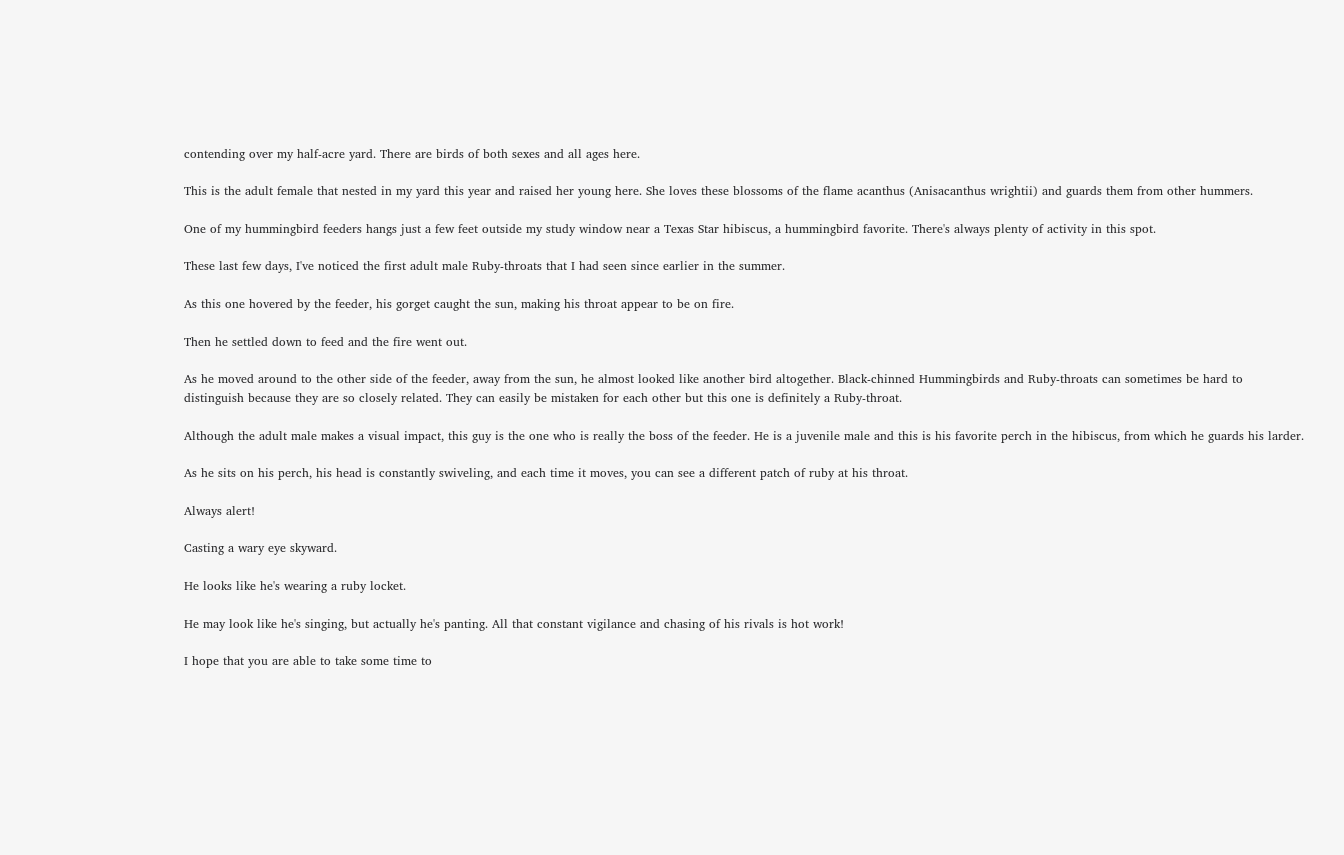contending over my half-acre yard. There are birds of both sexes and all ages here.

This is the adult female that nested in my yard this year and raised her young here. She loves these blossoms of the flame acanthus (Anisacanthus wrightii) and guards them from other hummers.

One of my hummingbird feeders hangs just a few feet outside my study window near a Texas Star hibiscus, a hummingbird favorite. There's always plenty of activity in this spot.

These last few days, I've noticed the first adult male Ruby-throats that I had seen since earlier in the summer.

As this one hovered by the feeder, his gorget caught the sun, making his throat appear to be on fire.

Then he settled down to feed and the fire went out.

As he moved around to the other side of the feeder, away from the sun, he almost looked like another bird altogether. Black-chinned Hummingbirds and Ruby-throats can sometimes be hard to distinguish because they are so closely related. They can easily be mistaken for each other but this one is definitely a Ruby-throat.

Although the adult male makes a visual impact, this guy is the one who is really the boss of the feeder. He is a juvenile male and this is his favorite perch in the hibiscus, from which he guards his larder.

As he sits on his perch, his head is constantly swiveling, and each time it moves, you can see a different patch of ruby at his throat.

Always alert!

Casting a wary eye skyward.

He looks like he's wearing a ruby locket.

He may look like he's singing, but actually he's panting. All that constant vigilance and chasing of his rivals is hot work!

I hope that you are able to take some time to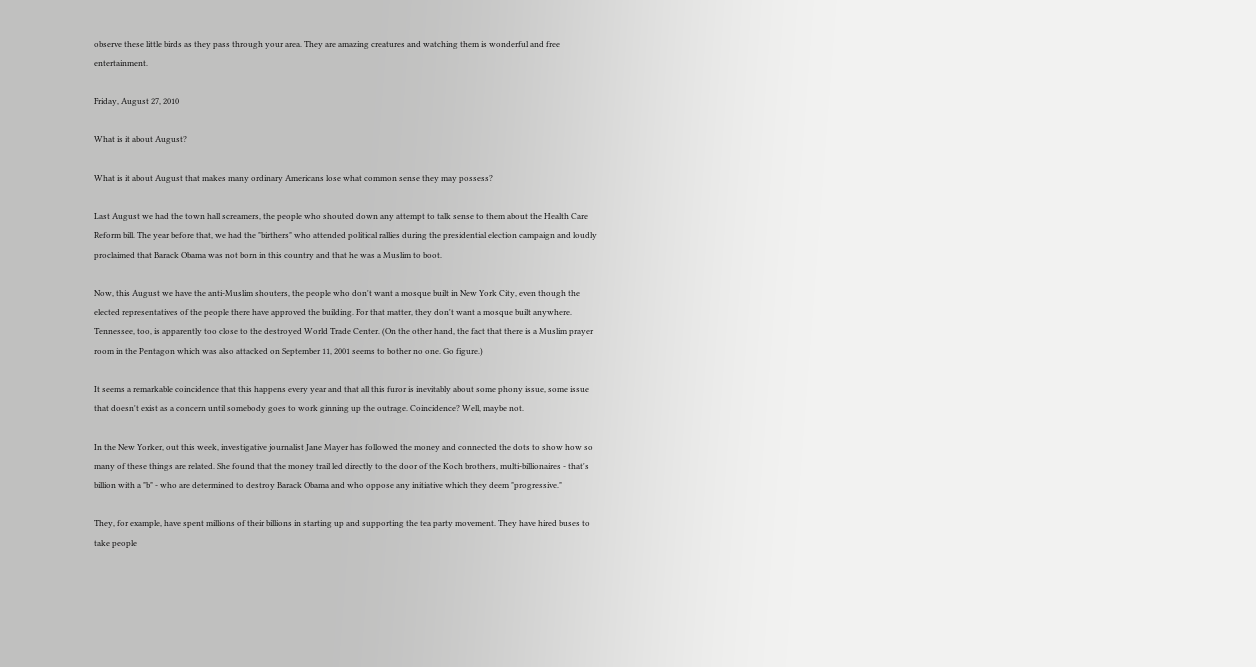observe these little birds as they pass through your area. They are amazing creatures and watching them is wonderful and free entertainment.

Friday, August 27, 2010

What is it about August?

What is it about August that makes many ordinary Americans lose what common sense they may possess?

Last August we had the town hall screamers, the people who shouted down any attempt to talk sense to them about the Health Care Reform bill. The year before that, we had the "birthers" who attended political rallies during the presidential election campaign and loudly proclaimed that Barack Obama was not born in this country and that he was a Muslim to boot.

Now, this August we have the anti-Muslim shouters, the people who don't want a mosque built in New York City, even though the elected representatives of the people there have approved the building. For that matter, they don't want a mosque built anywhere. Tennessee, too, is apparently too close to the destroyed World Trade Center. (On the other hand, the fact that there is a Muslim prayer room in the Pentagon which was also attacked on September 11, 2001 seems to bother no one. Go figure.)

It seems a remarkable coincidence that this happens every year and that all this furor is inevitably about some phony issue, some issue that doesn't exist as a concern until somebody goes to work ginning up the outrage. Coincidence? Well, maybe not.

In the New Yorker, out this week, investigative journalist Jane Mayer has followed the money and connected the dots to show how so many of these things are related. She found that the money trail led directly to the door of the Koch brothers, multi-billionaires - that's billion with a "b" - who are determined to destroy Barack Obama and who oppose any initiative which they deem "progressive."

They, for example, have spent millions of their billions in starting up and supporting the tea party movement. They have hired buses to take people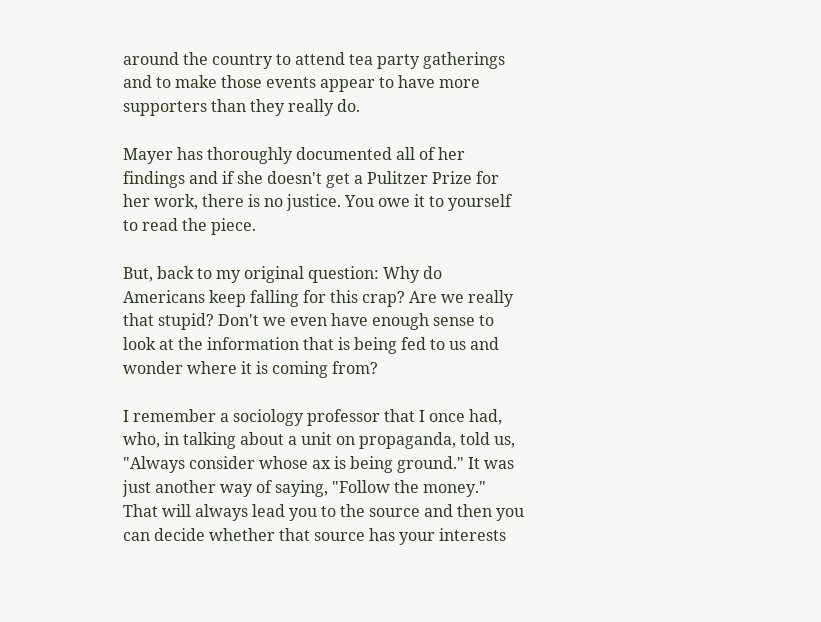around the country to attend tea party gatherings and to make those events appear to have more supporters than they really do.

Mayer has thoroughly documented all of her findings and if she doesn't get a Pulitzer Prize for her work, there is no justice. You owe it to yourself to read the piece.

But, back to my original question: Why do Americans keep falling for this crap? Are we really that stupid? Don't we even have enough sense to look at the information that is being fed to us and wonder where it is coming from?

I remember a sociology professor that I once had, who, in talking about a unit on propaganda, told us, "Always consider whose ax is being ground." It was just another way of saying, "Follow the money." That will always lead you to the source and then you can decide whether that source has your interests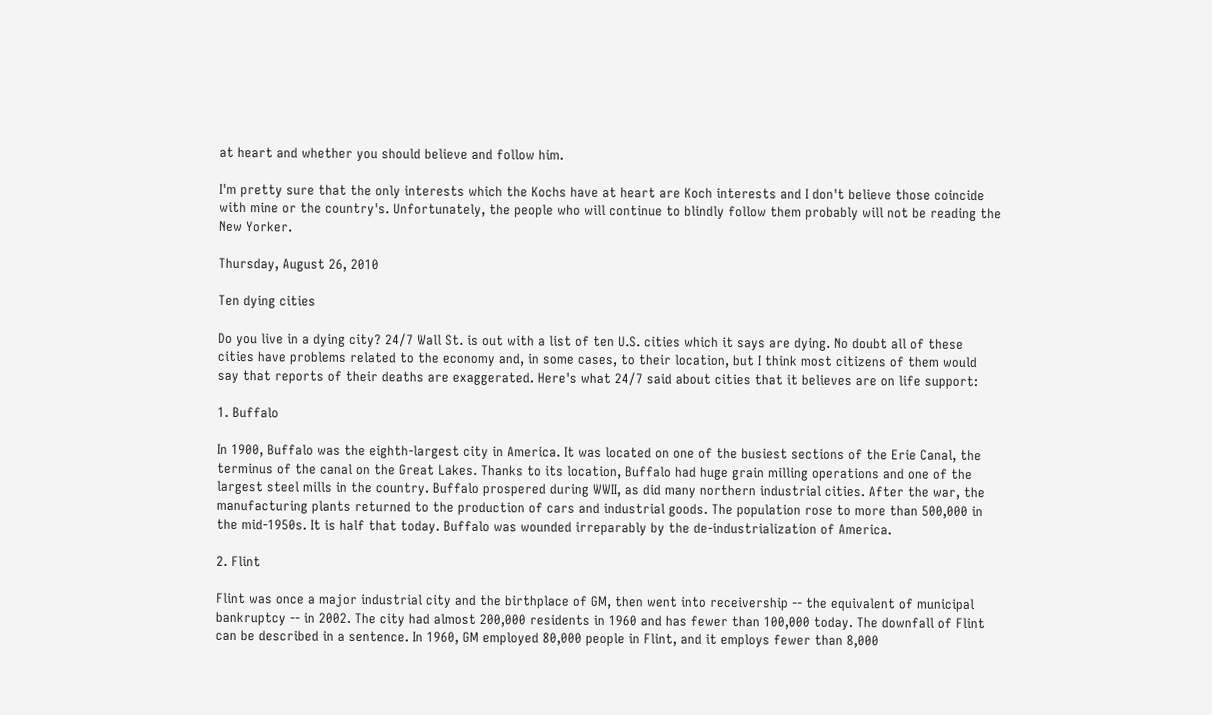at heart and whether you should believe and follow him.

I'm pretty sure that the only interests which the Kochs have at heart are Koch interests and I don't believe those coincide with mine or the country's. Unfortunately, the people who will continue to blindly follow them probably will not be reading the New Yorker.

Thursday, August 26, 2010

Ten dying cities

Do you live in a dying city? 24/7 Wall St. is out with a list of ten U.S. cities which it says are dying. No doubt all of these cities have problems related to the economy and, in some cases, to their location, but I think most citizens of them would say that reports of their deaths are exaggerated. Here's what 24/7 said about cities that it believes are on life support:

1. Buffalo

In 1900, Buffalo was the eighth-largest city in America. It was located on one of the busiest sections of the Erie Canal, the terminus of the canal on the Great Lakes. Thanks to its location, Buffalo had huge grain milling operations and one of the largest steel mills in the country. Buffalo prospered during WWII, as did many northern industrial cities. After the war, the manufacturing plants returned to the production of cars and industrial goods. The population rose to more than 500,000 in the mid-1950s. It is half that today. Buffalo was wounded irreparably by the de-industrialization of America.

2. Flint

Flint was once a major industrial city and the birthplace of GM, then went into receivership -- the equivalent of municipal bankruptcy -- in 2002. The city had almost 200,000 residents in 1960 and has fewer than 100,000 today. The downfall of Flint can be described in a sentence. In 1960, GM employed 80,000 people in Flint, and it employs fewer than 8,000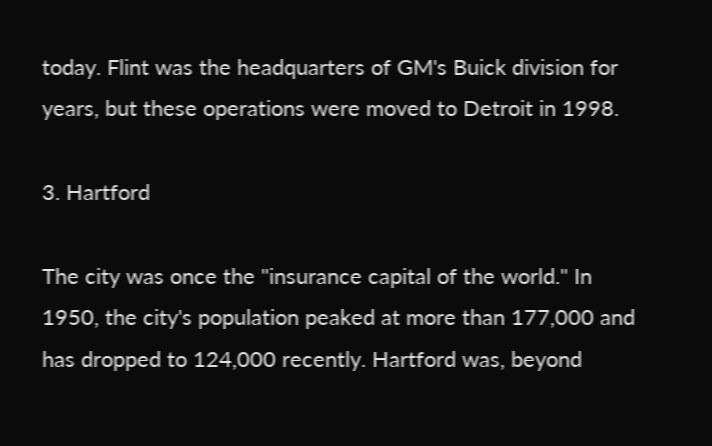today. Flint was the headquarters of GM's Buick division for years, but these operations were moved to Detroit in 1998.

3. Hartford

The city was once the "insurance capital of the world." In 1950, the city's population peaked at more than 177,000 and has dropped to 124,000 recently. Hartford was, beyond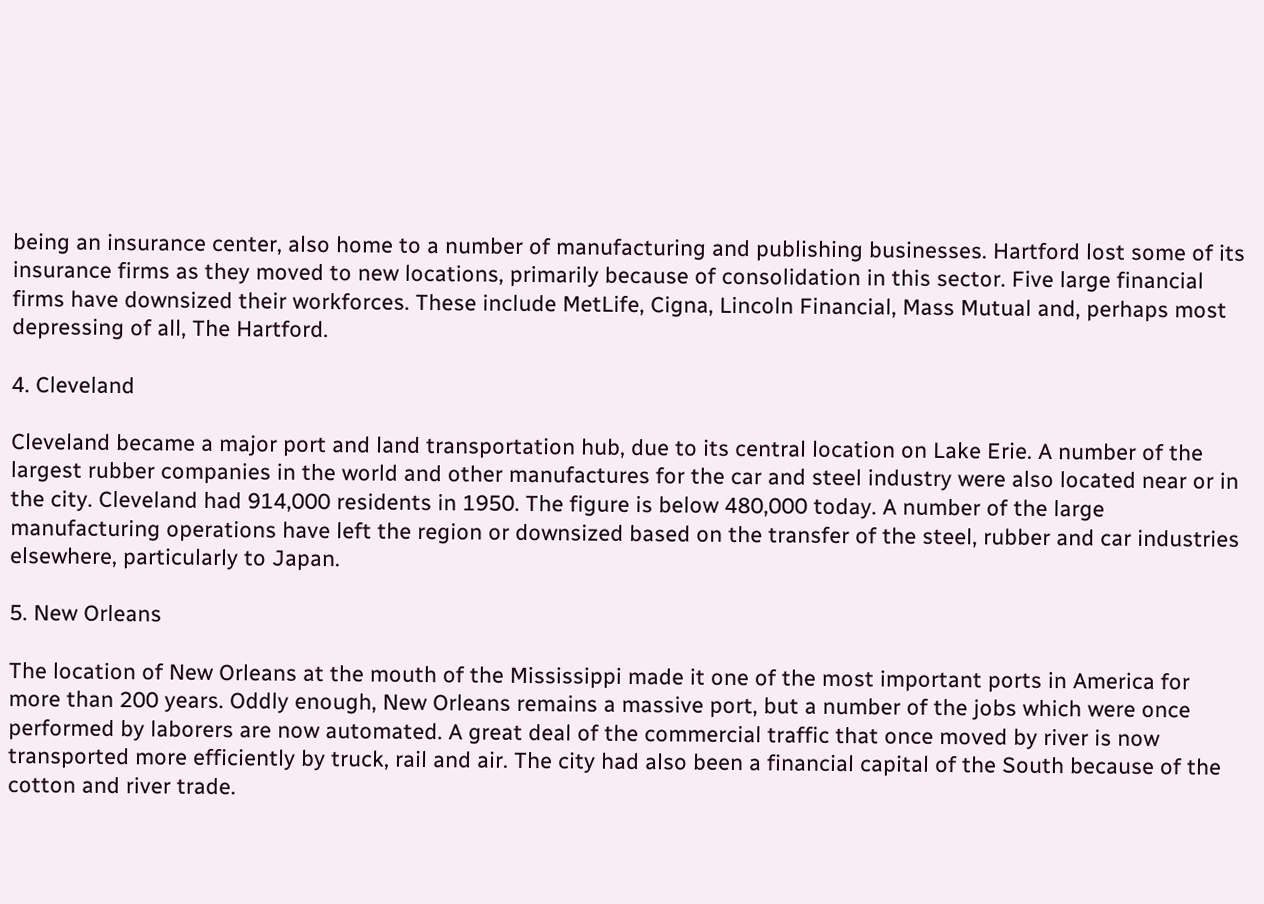being an insurance center, also home to a number of manufacturing and publishing businesses. Hartford lost some of its insurance firms as they moved to new locations, primarily because of consolidation in this sector. Five large financial firms have downsized their workforces. These include MetLife, Cigna, Lincoln Financial, Mass Mutual and, perhaps most depressing of all, The Hartford.

4. Cleveland

Cleveland became a major port and land transportation hub, due to its central location on Lake Erie. A number of the largest rubber companies in the world and other manufactures for the car and steel industry were also located near or in the city. Cleveland had 914,000 residents in 1950. The figure is below 480,000 today. A number of the large manufacturing operations have left the region or downsized based on the transfer of the steel, rubber and car industries elsewhere, particularly to Japan.

5. New Orleans

The location of New Orleans at the mouth of the Mississippi made it one of the most important ports in America for more than 200 years. Oddly enough, New Orleans remains a massive port, but a number of the jobs which were once performed by laborers are now automated. A great deal of the commercial traffic that once moved by river is now transported more efficiently by truck, rail and air. The city had also been a financial capital of the South because of the cotton and river trade.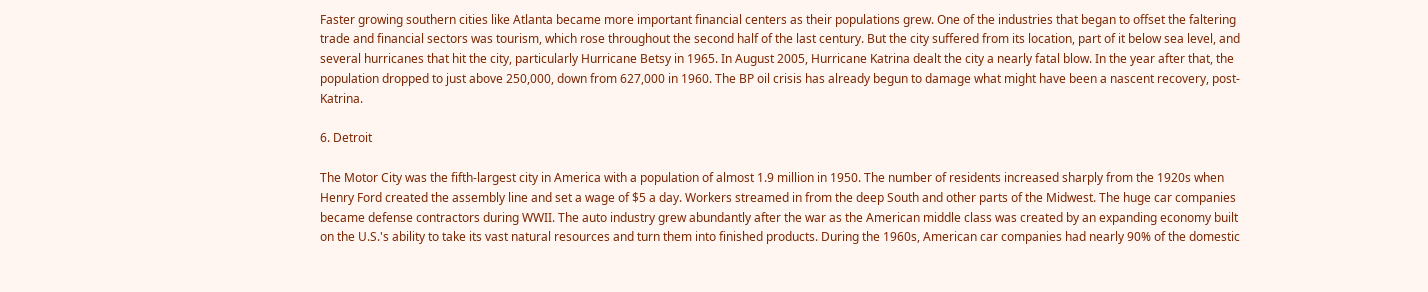Faster growing southern cities like Atlanta became more important financial centers as their populations grew. One of the industries that began to offset the faltering trade and financial sectors was tourism, which rose throughout the second half of the last century. But the city suffered from its location, part of it below sea level, and several hurricanes that hit the city, particularly Hurricane Betsy in 1965. In August 2005, Hurricane Katrina dealt the city a nearly fatal blow. In the year after that, the population dropped to just above 250,000, down from 627,000 in 1960. The BP oil crisis has already begun to damage what might have been a nascent recovery, post-Katrina.

6. Detroit

The Motor City was the fifth-largest city in America with a population of almost 1.9 million in 1950. The number of residents increased sharply from the 1920s when Henry Ford created the assembly line and set a wage of $5 a day. Workers streamed in from the deep South and other parts of the Midwest. The huge car companies became defense contractors during WWII. The auto industry grew abundantly after the war as the American middle class was created by an expanding economy built on the U.S.'s ability to take its vast natural resources and turn them into finished products. During the 1960s, American car companies had nearly 90% of the domestic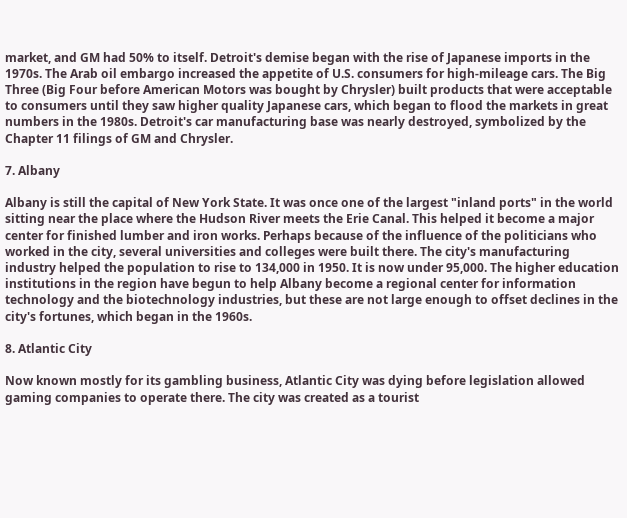market, and GM had 50% to itself. Detroit's demise began with the rise of Japanese imports in the 1970s. The Arab oil embargo increased the appetite of U.S. consumers for high-mileage cars. The Big Three (Big Four before American Motors was bought by Chrysler) built products that were acceptable to consumers until they saw higher quality Japanese cars, which began to flood the markets in great numbers in the 1980s. Detroit's car manufacturing base was nearly destroyed, symbolized by the Chapter 11 filings of GM and Chrysler.

7. Albany

Albany is still the capital of New York State. It was once one of the largest "inland ports" in the world sitting near the place where the Hudson River meets the Erie Canal. This helped it become a major center for finished lumber and iron works. Perhaps because of the influence of the politicians who worked in the city, several universities and colleges were built there. The city's manufacturing industry helped the population to rise to 134,000 in 1950. It is now under 95,000. The higher education institutions in the region have begun to help Albany become a regional center for information technology and the biotechnology industries, but these are not large enough to offset declines in the city's fortunes, which began in the 1960s.

8. Atlantic City

Now known mostly for its gambling business, Atlantic City was dying before legislation allowed gaming companies to operate there. The city was created as a tourist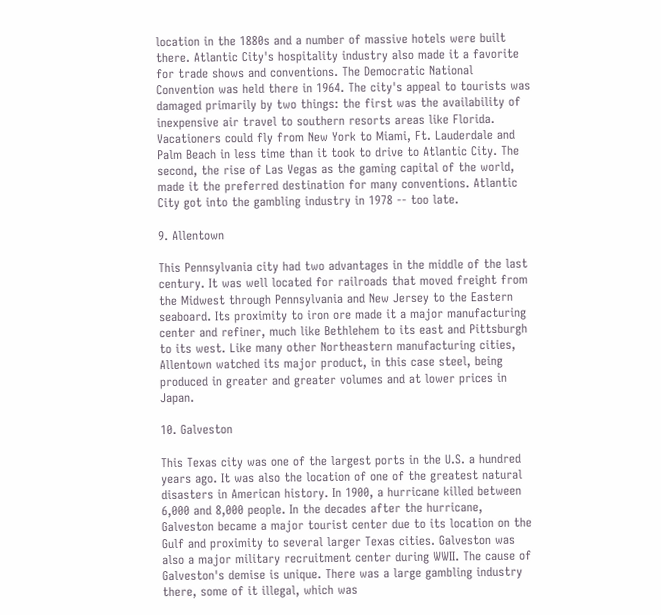location in the 1880s and a number of massive hotels were built there. Atlantic City's hospitality industry also made it a favorite for trade shows and conventions. The Democratic National Convention was held there in 1964. The city's appeal to tourists was damaged primarily by two things: the first was the availability of inexpensive air travel to southern resorts areas like Florida. Vacationers could fly from New York to Miami, Ft. Lauderdale and Palm Beach in less time than it took to drive to Atlantic City. The second, the rise of Las Vegas as the gaming capital of the world, made it the preferred destination for many conventions. Atlantic City got into the gambling industry in 1978 -- too late.

9. Allentown

This Pennsylvania city had two advantages in the middle of the last century. It was well located for railroads that moved freight from the Midwest through Pennsylvania and New Jersey to the Eastern seaboard. Its proximity to iron ore made it a major manufacturing center and refiner, much like Bethlehem to its east and Pittsburgh to its west. Like many other Northeastern manufacturing cities, Allentown watched its major product, in this case steel, being produced in greater and greater volumes and at lower prices in Japan.

10. Galveston

This Texas city was one of the largest ports in the U.S. a hundred years ago. It was also the location of one of the greatest natural disasters in American history. In 1900, a hurricane killed between 6,000 and 8,000 people. In the decades after the hurricane, Galveston became a major tourist center due to its location on the Gulf and proximity to several larger Texas cities. Galveston was also a major military recruitment center during WWII. The cause of Galveston's demise is unique. There was a large gambling industry there, some of it illegal, which was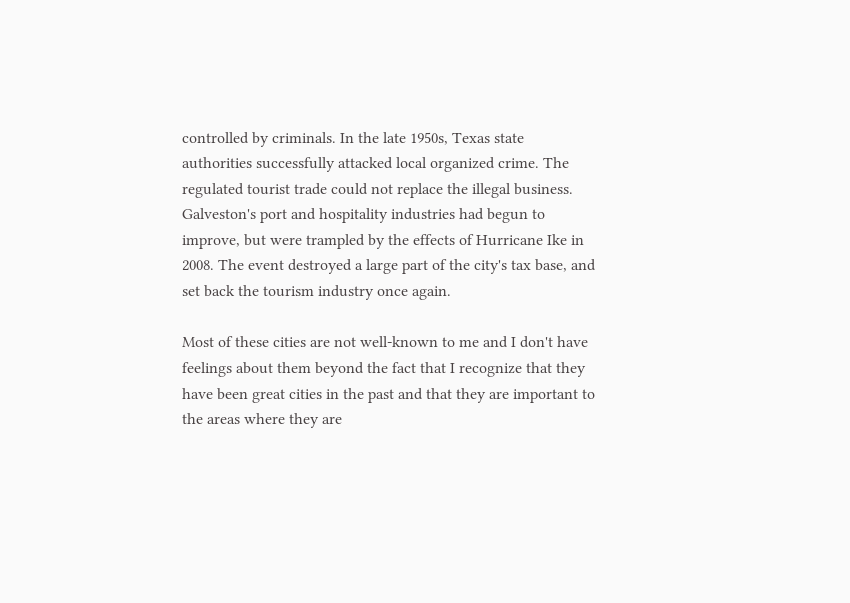controlled by criminals. In the late 1950s, Texas state authorities successfully attacked local organized crime. The regulated tourist trade could not replace the illegal business. Galveston's port and hospitality industries had begun to improve, but were trampled by the effects of Hurricane Ike in 2008. The event destroyed a large part of the city's tax base, and set back the tourism industry once again.

Most of these cities are not well-known to me and I don't have feelings about them beyond the fact that I recognize that they have been great cities in the past and that they are important to the areas where they are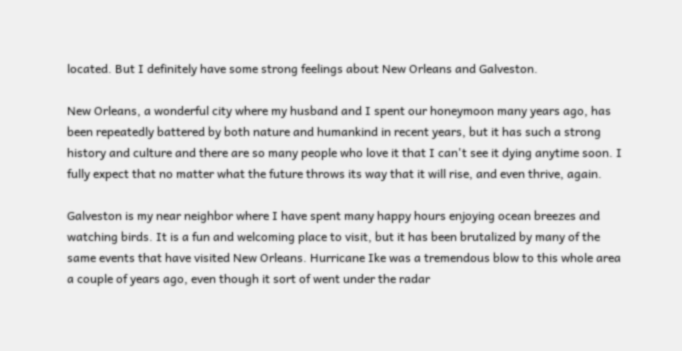located. But I definitely have some strong feelings about New Orleans and Galveston.

New Orleans, a wonderful city where my husband and I spent our honeymoon many years ago, has been repeatedly battered by both nature and humankind in recent years, but it has such a strong history and culture and there are so many people who love it that I can't see it dying anytime soon. I fully expect that no matter what the future throws its way that it will rise, and even thrive, again.

Galveston is my near neighbor where I have spent many happy hours enjoying ocean breezes and watching birds. It is a fun and welcoming place to visit, but it has been brutalized by many of the same events that have visited New Orleans. Hurricane Ike was a tremendous blow to this whole area a couple of years ago, even though it sort of went under the radar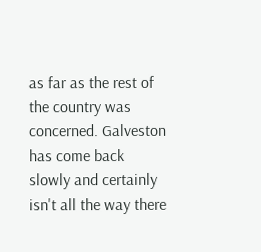as far as the rest of the country was concerned. Galveston has come back slowly and certainly isn't all the way there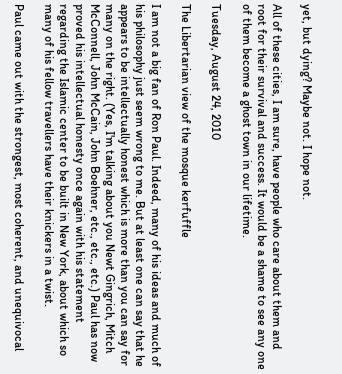yet, but dying? Maybe not. I hope not.

All of these cities, I am sure, have people who care about them and root for their survival and success. It would be a shame to see any one of them become a ghost town in our lifetime.

Tuesday, August 24, 2010

The Libertarian view of the mosque kerfuffle

I am not a big fan of Ron Paul. Indeed, many of his ideas and much of his philosophy just seem wrong to me. But at least one can say that he appears to be intellectually honest which is more than you can say for many on the right. (Yes, I'm talking about you Newt Gingrich, Mitch McConnell, John McCain, John Boehner, etc., etc., etc.) Paul has now proved his intellectual honesty once again with his statement regarding the Islamic center to be built in New York, about which so many of his fellow travellers have their knickers in a twist.

Paul came out with the strongest, most coherent, and unequivocal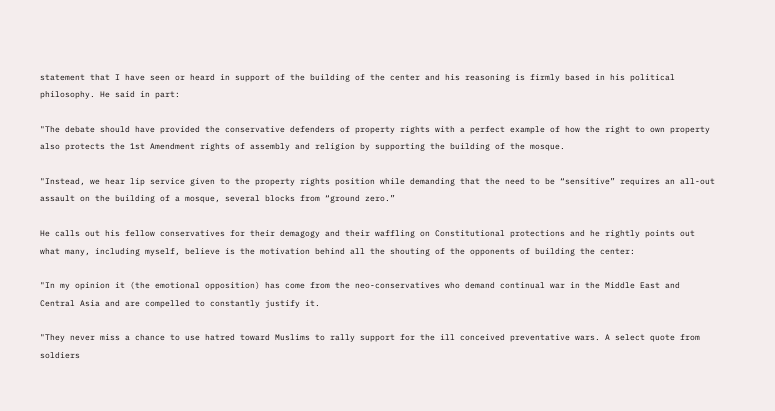statement that I have seen or heard in support of the building of the center and his reasoning is firmly based in his political philosophy. He said in part:

"The debate should have provided the conservative defenders of property rights with a perfect example of how the right to own property also protects the 1st Amendment rights of assembly and religion by supporting the building of the mosque.

"Instead, we hear lip service given to the property rights position while demanding that the need to be “sensitive” requires an all-out assault on the building of a mosque, several blocks from “ground zero.”

He calls out his fellow conservatives for their demagogy and their waffling on Constitutional protections and he rightly points out what many, including myself, believe is the motivation behind all the shouting of the opponents of building the center:

"In my opinion it (the emotional opposition) has come from the neo-conservatives who demand continual war in the Middle East and Central Asia and are compelled to constantly justify it.

"They never miss a chance to use hatred toward Muslims to rally support for the ill conceived preventative wars. A select quote from soldiers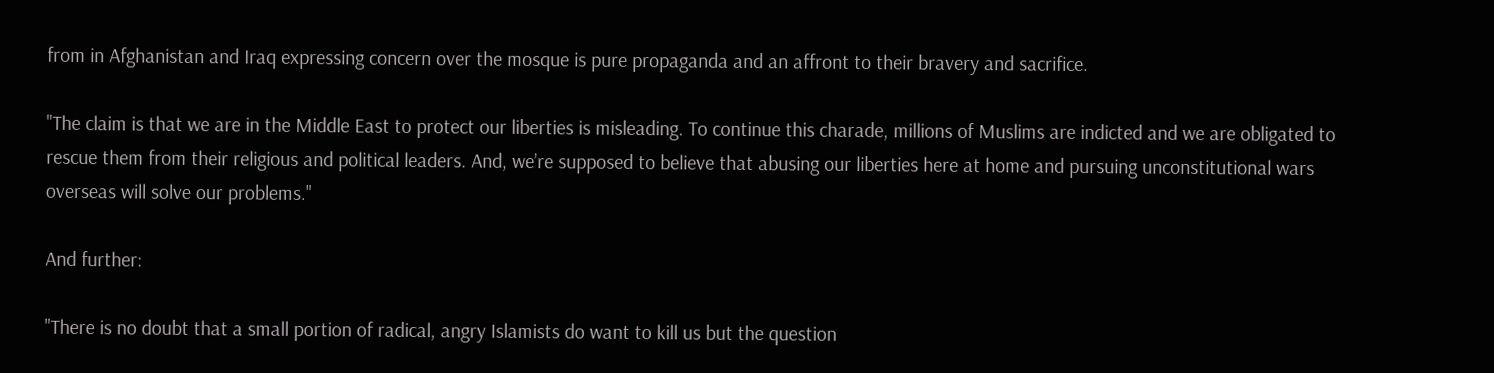from in Afghanistan and Iraq expressing concern over the mosque is pure propaganda and an affront to their bravery and sacrifice.

"The claim is that we are in the Middle East to protect our liberties is misleading. To continue this charade, millions of Muslims are indicted and we are obligated to rescue them from their religious and political leaders. And, we’re supposed to believe that abusing our liberties here at home and pursuing unconstitutional wars overseas will solve our problems."

And further:

"There is no doubt that a small portion of radical, angry Islamists do want to kill us but the question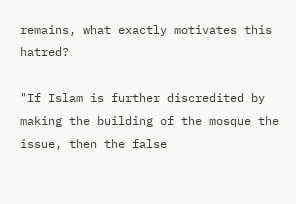remains, what exactly motivates this hatred?

"If Islam is further discredited by making the building of the mosque the issue, then the false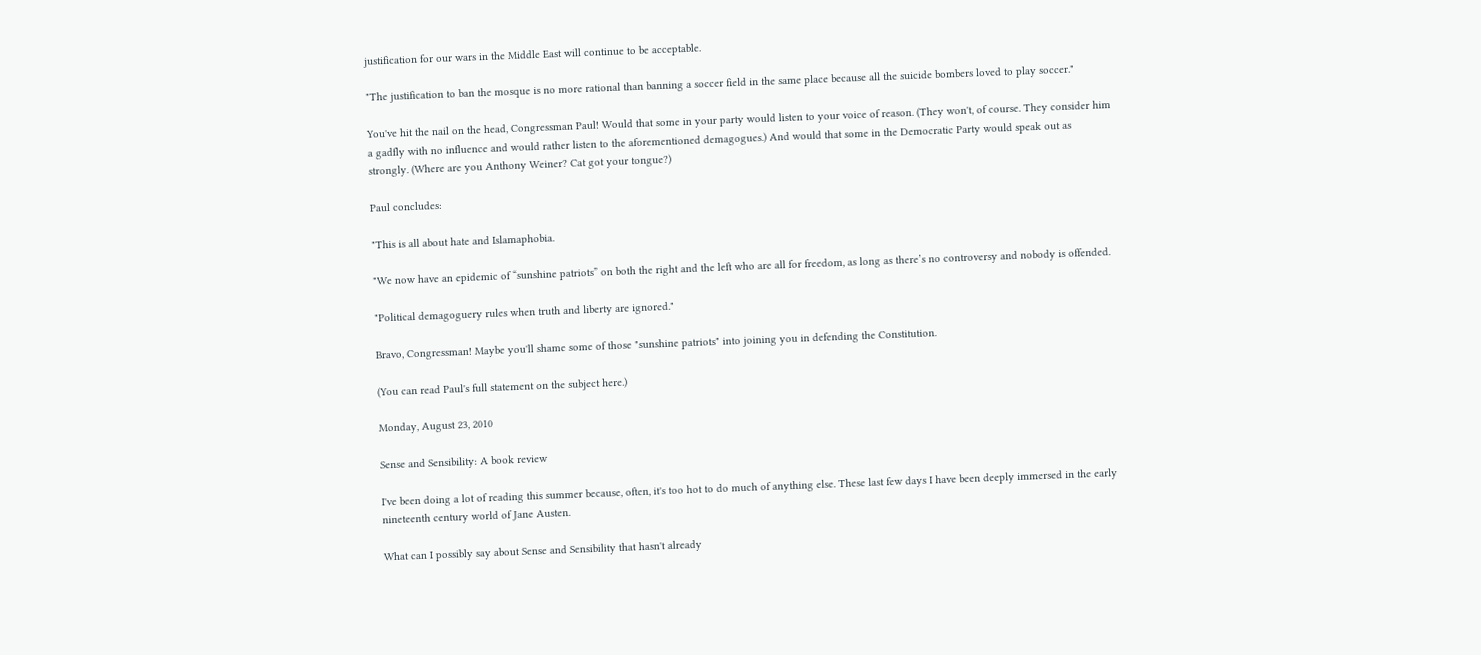justification for our wars in the Middle East will continue to be acceptable.

"The justification to ban the mosque is no more rational than banning a soccer field in the same place because all the suicide bombers loved to play soccer."

You've hit the nail on the head, Congressman Paul! Would that some in your party would listen to your voice of reason. (They won't, of course. They consider him a gadfly with no influence and would rather listen to the aforementioned demagogues.) And would that some in the Democratic Party would speak out as strongly. (Where are you Anthony Weiner? Cat got your tongue?)

Paul concludes:

"This is all about hate and Islamaphobia.

"We now have an epidemic of “sunshine patriots” on both the right and the left who are all for freedom, as long as there’s no controversy and nobody is offended.

"Political demagoguery rules when truth and liberty are ignored."

Bravo, Congressman! Maybe you'll shame some of those "sunshine patriots" into joining you in defending the Constitution.

(You can read Paul's full statement on the subject here.)

Monday, August 23, 2010

Sense and Sensibility: A book review

I've been doing a lot of reading this summer because, often, it's too hot to do much of anything else. These last few days I have been deeply immersed in the early nineteenth century world of Jane Austen.

What can I possibly say about Sense and Sensibility that hasn't already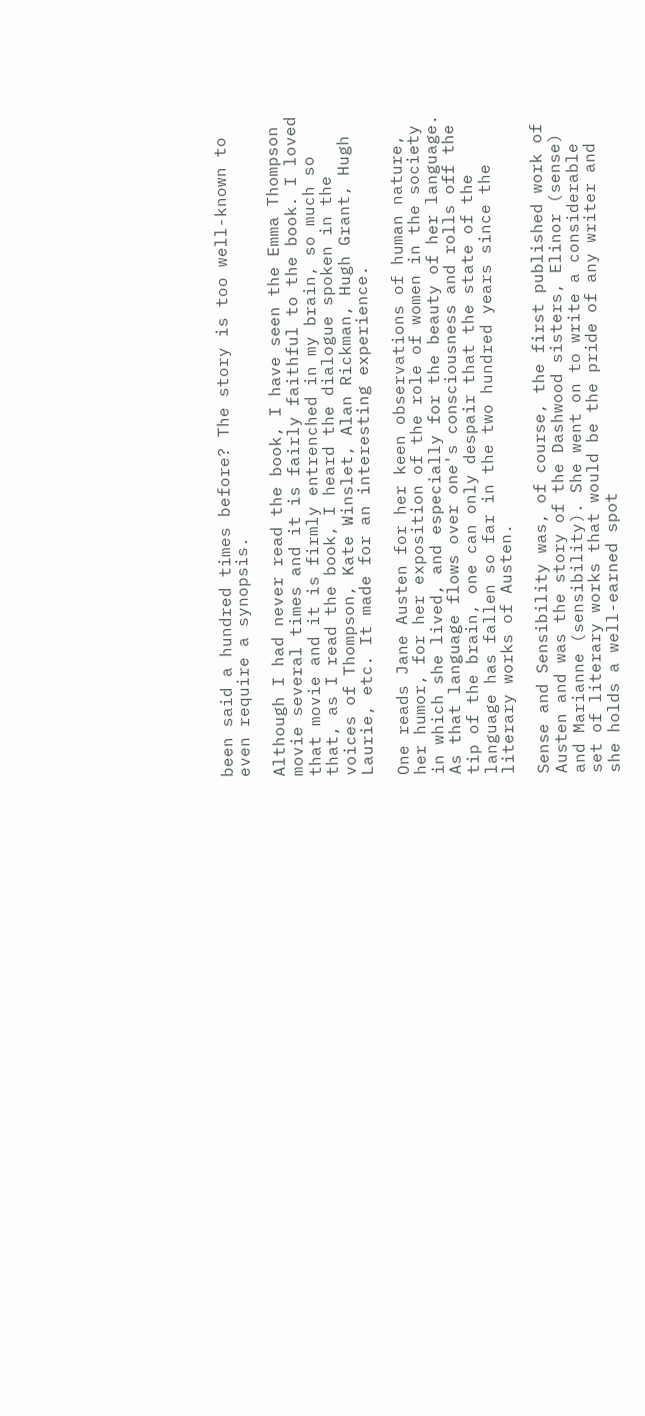been said a hundred times before? The story is too well-known to even require a synopsis.

Although I had never read the book, I have seen the Emma Thompson movie several times and it is fairly faithful to the book. I loved that movie and it is firmly entrenched in my brain, so much so that, as I read the book, I heard the dialogue spoken in the voices of Thompson, Kate Winslet, Alan Rickman, Hugh Grant, Hugh Laurie, etc. It made for an interesting experience.

One reads Jane Austen for her keen observations of human nature, her humor, for her exposition of the role of women in the society in which she lived, and especially for the beauty of her language. As that language flows over one's consciousness and rolls off the tip of the brain, one can only despair that the state of the language has fallen so far in the two hundred years since the literary works of Austen.

Sense and Sensibility was, of course, the first published work of Austen and was the story of the Dashwood sisters, Elinor (sense) and Marianne (sensibility). She went on to write a considerable set of literary works that would be the pride of any writer and she holds a well-earned spot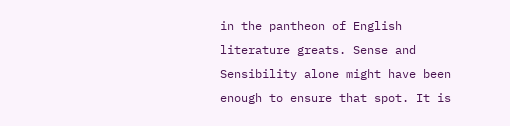in the pantheon of English literature greats. Sense and Sensibility alone might have been enough to ensure that spot. It is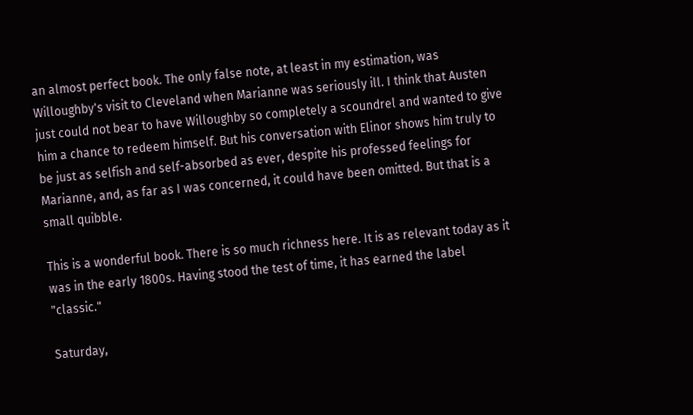an almost perfect book. The only false note, at least in my estimation, was Willoughby's visit to Cleveland when Marianne was seriously ill. I think that Austen just could not bear to have Willoughby so completely a scoundrel and wanted to give him a chance to redeem himself. But his conversation with Elinor shows him truly to be just as selfish and self-absorbed as ever, despite his professed feelings for Marianne, and, as far as I was concerned, it could have been omitted. But that is a small quibble.

This is a wonderful book. There is so much richness here. It is as relevant today as it was in the early 1800s. Having stood the test of time, it has earned the label "classic."

Saturday,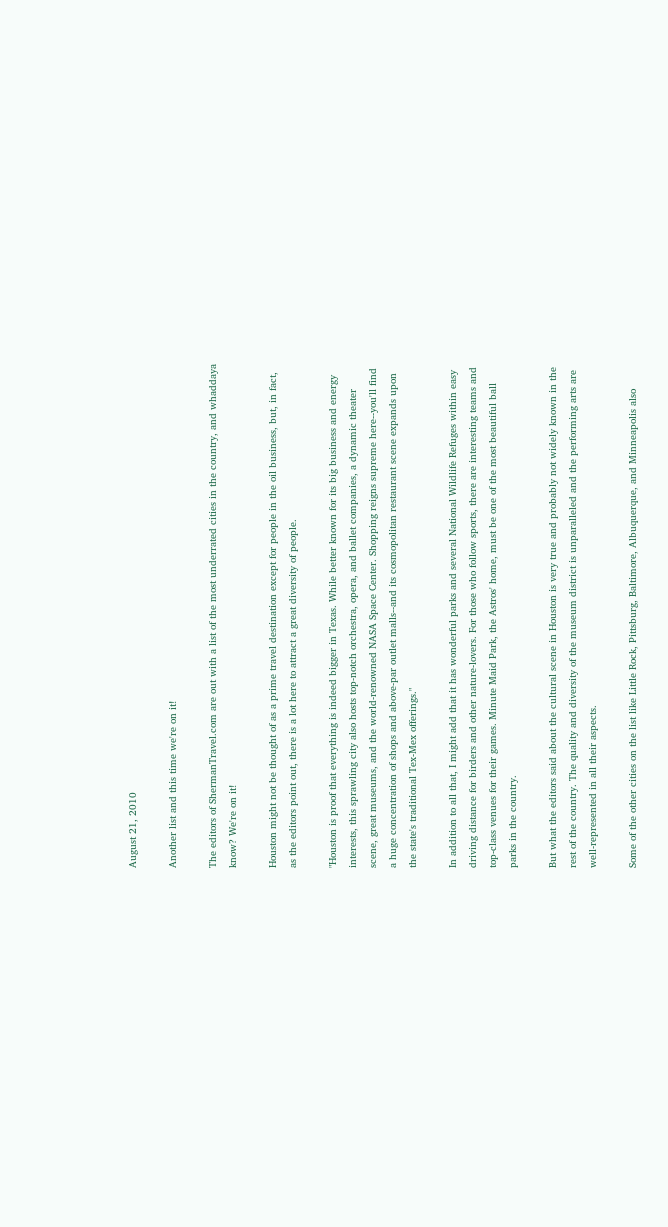August 21, 2010

Another list and this time we're on it!

The editors of ShermanTravel.com are out with a list of the most underrated cities in the country, and whaddaya know? We're on it!

Houston might not be thought of as a prime travel destination except for people in the oil business, but, in fact, as the editors point out, there is a lot here to attract a great diversity of people.

"Houston is proof that everything is indeed bigger in Texas. While better known for its big business and energy interests, this sprawling city also hosts top-notch orchestra, opera, and ballet companies, a dynamic theater scene, great museums, and the world-renowned NASA Space Center. Shopping reigns supreme here--you'll find a huge concentration of shops and above-par outlet malls--and its cosmopolitan restaurant scene expands upon the state's traditional Tex-Mex offerings."

In addition to all that, I might add that it has wonderful parks and several National Wildlife Refuges within easy driving distance for birders and other nature-lovers. For those who follow sports, there are interesting teams and top-class venues for their games. Minute Maid Park, the Astros' home, must be one of the most beautiful ball parks in the country.

But what the editors said about the cultural scene in Houston is very true and probably not widely known in the rest of the country. The quality and diversity of the museum district is unparalleled and the performing arts are well-represented in all their aspects.

Some of the other cities on the list like Little Rock, Pittsburg, Baltimore, Albuquerque, and Minneapolis also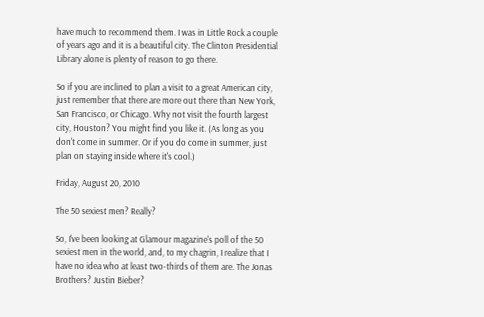have much to recommend them. I was in Little Rock a couple of years ago and it is a beautiful city. The Clinton Presidential Library alone is plenty of reason to go there.

So if you are inclined to plan a visit to a great American city, just remember that there are more out there than New York, San Francisco, or Chicago. Why not visit the fourth largest city, Houston? You might find you like it. (As long as you don't come in summer. Or if you do come in summer, just plan on staying inside where it's cool.)

Friday, August 20, 2010

The 50 sexiest men? Really?

So, I've been looking at Glamour magazine's poll of the 50 sexiest men in the world, and, to my chagrin, I realize that I have no idea who at least two-thirds of them are. The Jonas Brothers? Justin Bieber?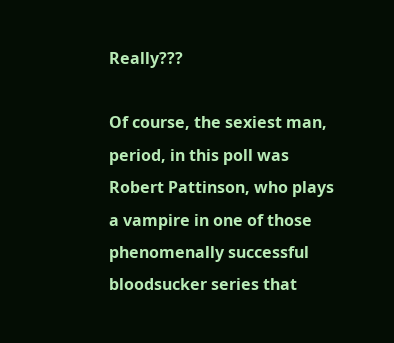Really???

Of course, the sexiest man, period, in this poll was Robert Pattinson, who plays a vampire in one of those phenomenally successful bloodsucker series that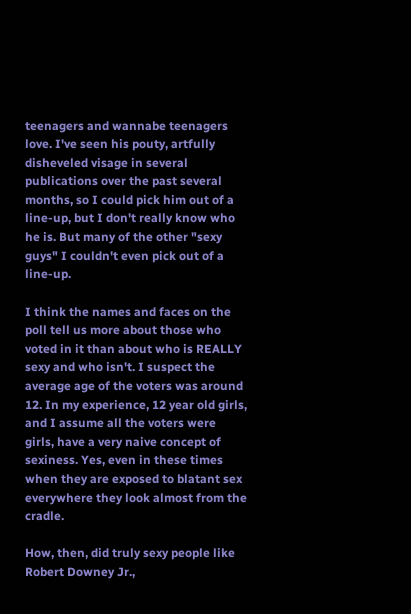teenagers and wannabe teenagers love. I've seen his pouty, artfully disheveled visage in several publications over the past several months, so I could pick him out of a line-up, but I don't really know who he is. But many of the other "sexy guys" I couldn't even pick out of a line-up.

I think the names and faces on the poll tell us more about those who voted in it than about who is REALLY sexy and who isn't. I suspect the average age of the voters was around 12. In my experience, 12 year old girls, and I assume all the voters were girls, have a very naive concept of sexiness. Yes, even in these times when they are exposed to blatant sex everywhere they look almost from the cradle.

How, then, did truly sexy people like Robert Downey Jr.,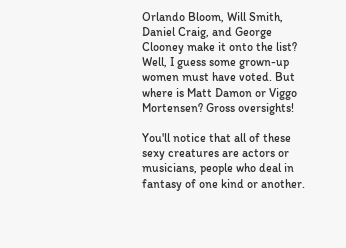Orlando Bloom, Will Smith, Daniel Craig, and George Clooney make it onto the list? Well, I guess some grown-up women must have voted. But where is Matt Damon or Viggo Mortensen? Gross oversights!

You'll notice that all of these sexy creatures are actors or musicians, people who deal in fantasy of one kind or another.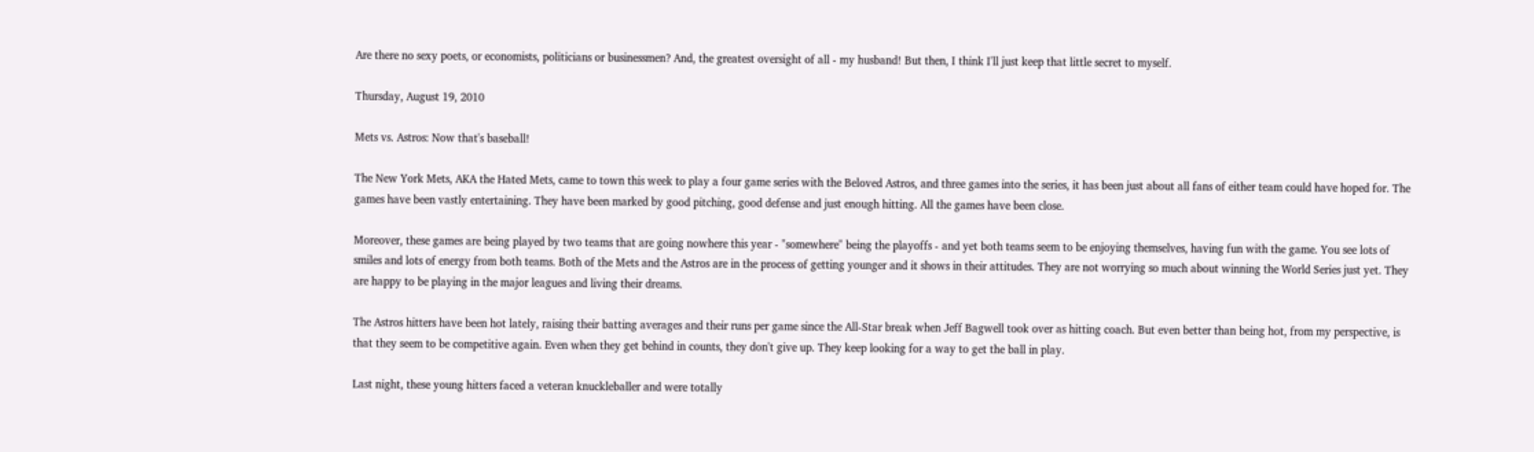Are there no sexy poets, or economists, politicians or businessmen? And, the greatest oversight of all - my husband! But then, I think I'll just keep that little secret to myself.

Thursday, August 19, 2010

Mets vs. Astros: Now that's baseball!

The New York Mets, AKA the Hated Mets, came to town this week to play a four game series with the Beloved Astros, and three games into the series, it has been just about all fans of either team could have hoped for. The games have been vastly entertaining. They have been marked by good pitching, good defense and just enough hitting. All the games have been close.

Moreover, these games are being played by two teams that are going nowhere this year - "somewhere" being the playoffs - and yet both teams seem to be enjoying themselves, having fun with the game. You see lots of smiles and lots of energy from both teams. Both of the Mets and the Astros are in the process of getting younger and it shows in their attitudes. They are not worrying so much about winning the World Series just yet. They are happy to be playing in the major leagues and living their dreams.

The Astros hitters have been hot lately, raising their batting averages and their runs per game since the All-Star break when Jeff Bagwell took over as hitting coach. But even better than being hot, from my perspective, is that they seem to be competitive again. Even when they get behind in counts, they don't give up. They keep looking for a way to get the ball in play.

Last night, these young hitters faced a veteran knuckleballer and were totally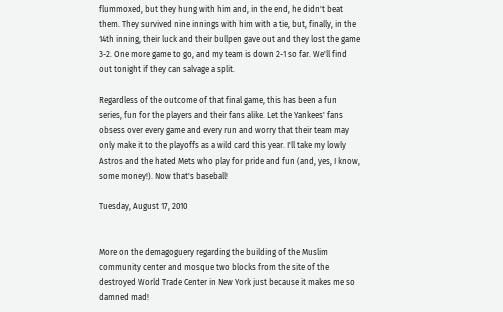flummoxed, but they hung with him and, in the end, he didn't beat them. They survived nine innings with him with a tie, but, finally, in the 14th inning, their luck and their bullpen gave out and they lost the game 3-2. One more game to go, and my team is down 2-1 so far. We'll find out tonight if they can salvage a split.

Regardless of the outcome of that final game, this has been a fun series, fun for the players and their fans alike. Let the Yankees' fans obsess over every game and every run and worry that their team may only make it to the playoffs as a wild card this year. I'll take my lowly Astros and the hated Mets who play for pride and fun (and, yes, I know, some money!). Now that's baseball!

Tuesday, August 17, 2010


More on the demagoguery regarding the building of the Muslim community center and mosque two blocks from the site of the destroyed World Trade Center in New York just because it makes me so damned mad!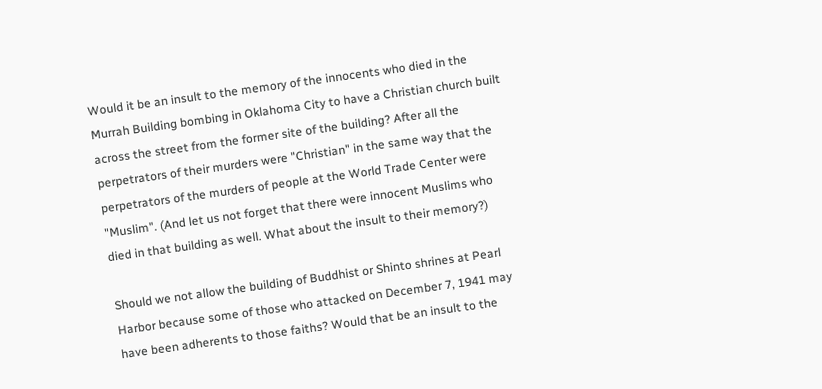Would it be an insult to the memory of the innocents who died in the Murrah Building bombing in Oklahoma City to have a Christian church built across the street from the former site of the building? After all the perpetrators of their murders were "Christian" in the same way that the perpetrators of the murders of people at the World Trade Center were "Muslim". (And let us not forget that there were innocent Muslims who died in that building as well. What about the insult to their memory?)

Should we not allow the building of Buddhist or Shinto shrines at Pearl Harbor because some of those who attacked on December 7, 1941 may have been adherents to those faiths? Would that be an insult to the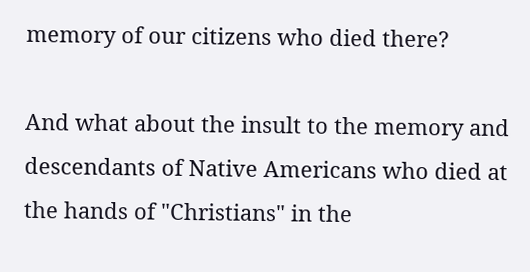memory of our citizens who died there?

And what about the insult to the memory and descendants of Native Americans who died at the hands of "Christians" in the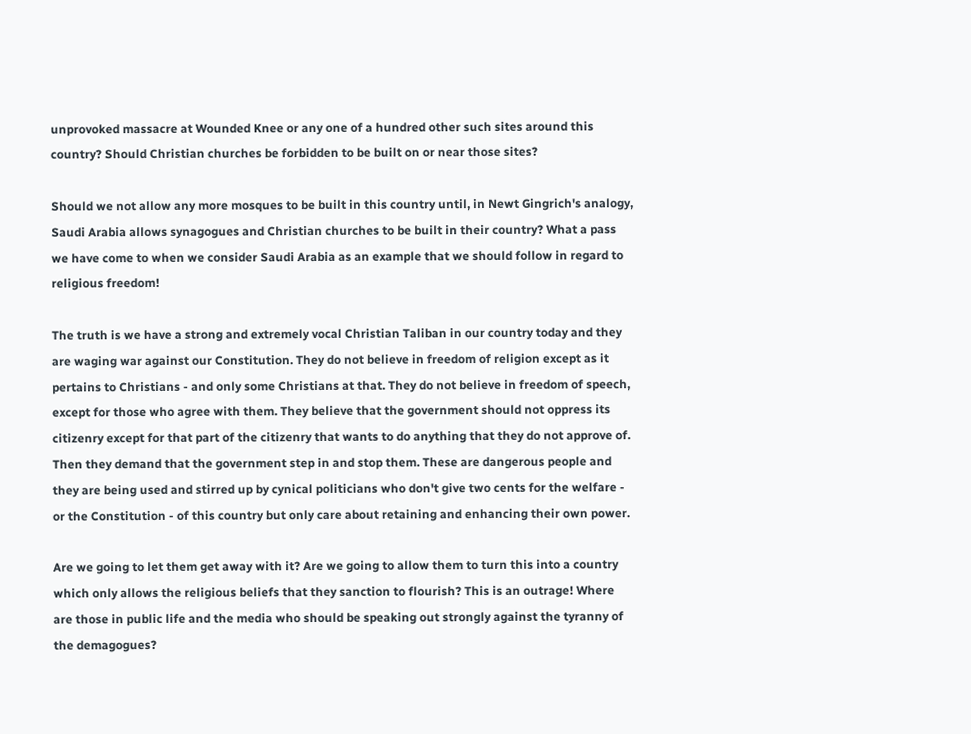unprovoked massacre at Wounded Knee or any one of a hundred other such sites around this country? Should Christian churches be forbidden to be built on or near those sites?

Should we not allow any more mosques to be built in this country until, in Newt Gingrich's analogy, Saudi Arabia allows synagogues and Christian churches to be built in their country? What a pass we have come to when we consider Saudi Arabia as an example that we should follow in regard to religious freedom!

The truth is we have a strong and extremely vocal Christian Taliban in our country today and they are waging war against our Constitution. They do not believe in freedom of religion except as it pertains to Christians - and only some Christians at that. They do not believe in freedom of speech, except for those who agree with them. They believe that the government should not oppress its citizenry except for that part of the citizenry that wants to do anything that they do not approve of. Then they demand that the government step in and stop them. These are dangerous people and they are being used and stirred up by cynical politicians who don't give two cents for the welfare - or the Constitution - of this country but only care about retaining and enhancing their own power.

Are we going to let them get away with it? Are we going to allow them to turn this into a country which only allows the religious beliefs that they sanction to flourish? This is an outrage! Where are those in public life and the media who should be speaking out strongly against the tyranny of the demagogues?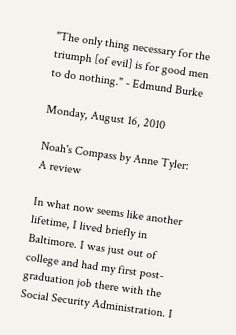"The only thing necessary for the triumph [of evil] is for good men to do nothing." - Edmund Burke

Monday, August 16, 2010

Noah's Compass by Anne Tyler: A review

In what now seems like another lifetime, I lived briefly in Baltimore. I was just out of college and had my first post-graduation job there with the Social Security Administration. I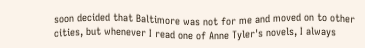soon decided that Baltimore was not for me and moved on to other cities, but whenever I read one of Anne Tyler's novels, I always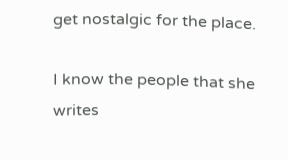get nostalgic for the place.

I know the people that she writes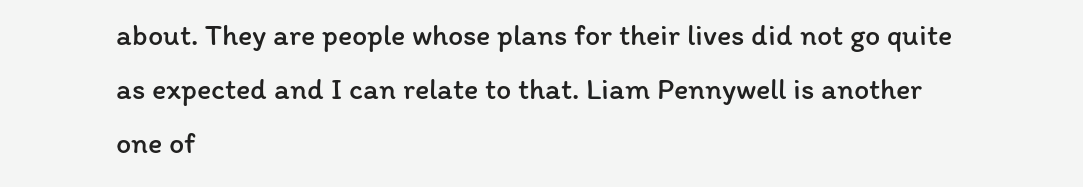about. They are people whose plans for their lives did not go quite as expected and I can relate to that. Liam Pennywell is another one of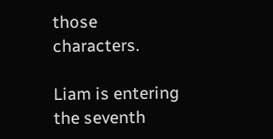those characters.

Liam is entering the seventh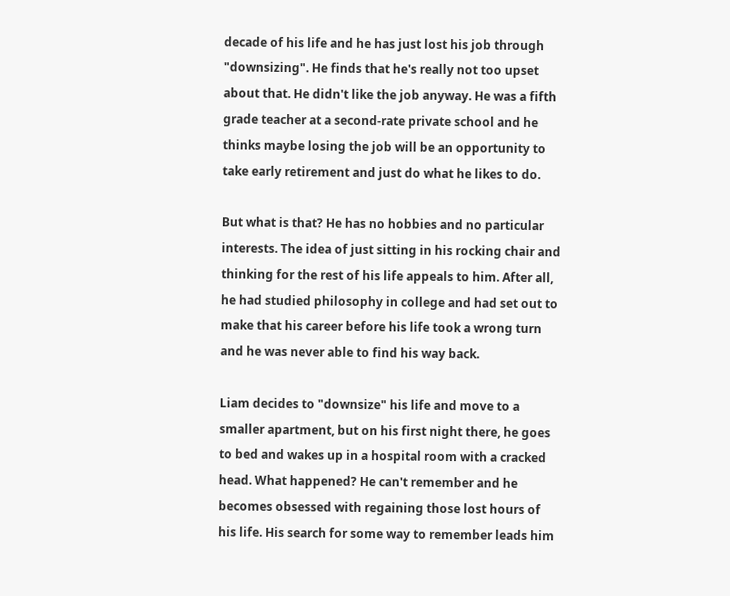decade of his life and he has just lost his job through "downsizing". He finds that he's really not too upset about that. He didn't like the job anyway. He was a fifth grade teacher at a second-rate private school and he thinks maybe losing the job will be an opportunity to take early retirement and just do what he likes to do.

But what is that? He has no hobbies and no particular interests. The idea of just sitting in his rocking chair and thinking for the rest of his life appeals to him. After all, he had studied philosophy in college and had set out to make that his career before his life took a wrong turn and he was never able to find his way back.

Liam decides to "downsize" his life and move to a smaller apartment, but on his first night there, he goes to bed and wakes up in a hospital room with a cracked head. What happened? He can't remember and he becomes obsessed with regaining those lost hours of his life. His search for some way to remember leads him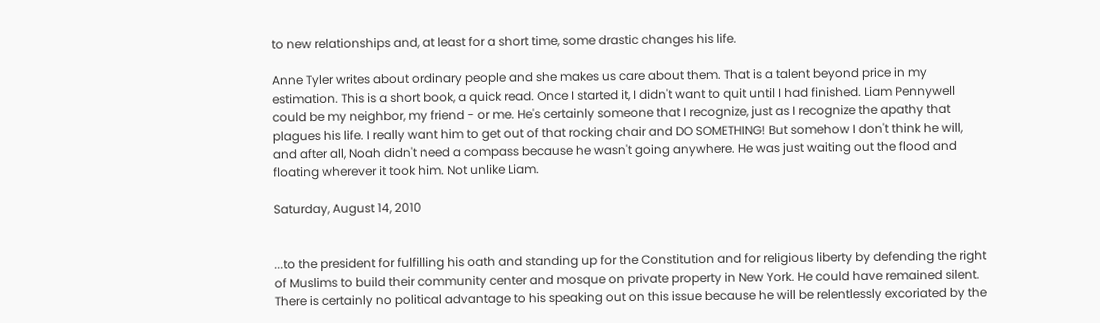to new relationships and, at least for a short time, some drastic changes his life.

Anne Tyler writes about ordinary people and she makes us care about them. That is a talent beyond price in my estimation. This is a short book, a quick read. Once I started it, I didn't want to quit until I had finished. Liam Pennywell could be my neighbor, my friend - or me. He's certainly someone that I recognize, just as I recognize the apathy that plagues his life. I really want him to get out of that rocking chair and DO SOMETHING! But somehow I don't think he will, and after all, Noah didn't need a compass because he wasn't going anywhere. He was just waiting out the flood and floating wherever it took him. Not unlike Liam.

Saturday, August 14, 2010


...to the president for fulfilling his oath and standing up for the Constitution and for religious liberty by defending the right of Muslims to build their community center and mosque on private property in New York. He could have remained silent. There is certainly no political advantage to his speaking out on this issue because he will be relentlessly excoriated by the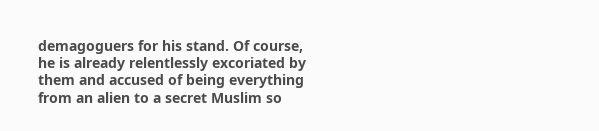demagoguers for his stand. Of course, he is already relentlessly excoriated by them and accused of being everything from an alien to a secret Muslim so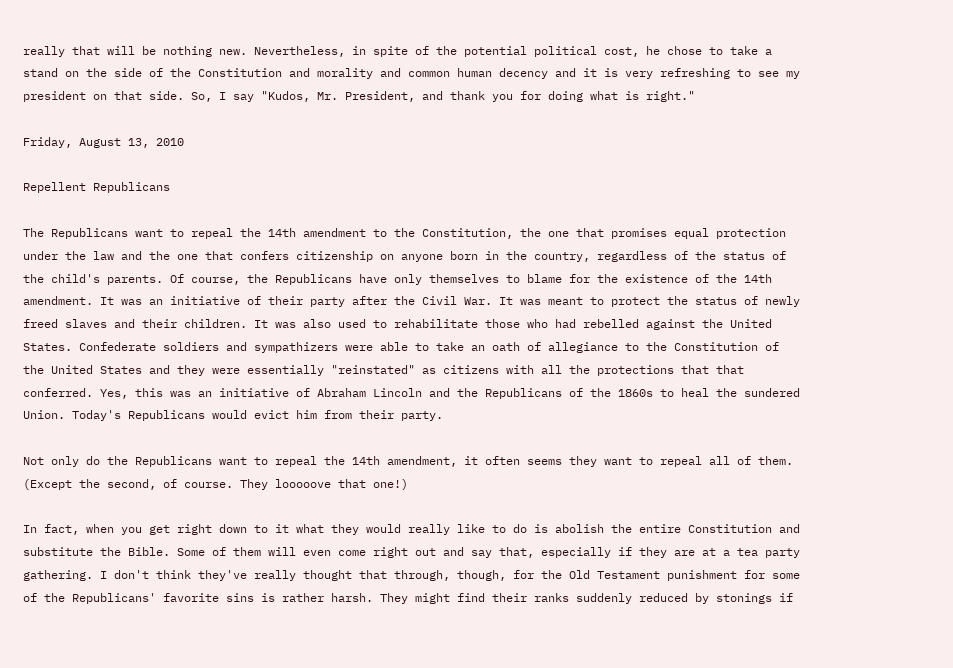really that will be nothing new. Nevertheless, in spite of the potential political cost, he chose to take a stand on the side of the Constitution and morality and common human decency and it is very refreshing to see my president on that side. So, I say "Kudos, Mr. President, and thank you for doing what is right."

Friday, August 13, 2010

Repellent Republicans

The Republicans want to repeal the 14th amendment to the Constitution, the one that promises equal protection under the law and the one that confers citizenship on anyone born in the country, regardless of the status of the child's parents. Of course, the Republicans have only themselves to blame for the existence of the 14th amendment. It was an initiative of their party after the Civil War. It was meant to protect the status of newly freed slaves and their children. It was also used to rehabilitate those who had rebelled against the United States. Confederate soldiers and sympathizers were able to take an oath of allegiance to the Constitution of the United States and they were essentially "reinstated" as citizens with all the protections that that conferred. Yes, this was an initiative of Abraham Lincoln and the Republicans of the 1860s to heal the sundered Union. Today's Republicans would evict him from their party.

Not only do the Republicans want to repeal the 14th amendment, it often seems they want to repeal all of them. (Except the second, of course. They looooove that one!)

In fact, when you get right down to it what they would really like to do is abolish the entire Constitution and substitute the Bible. Some of them will even come right out and say that, especially if they are at a tea party gathering. I don't think they've really thought that through, though, for the Old Testament punishment for some of the Republicans' favorite sins is rather harsh. They might find their ranks suddenly reduced by stonings if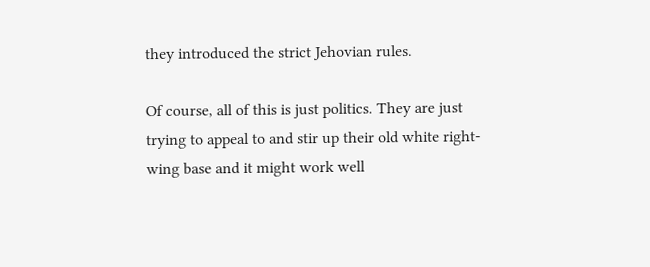they introduced the strict Jehovian rules.

Of course, all of this is just politics. They are just trying to appeal to and stir up their old white right-wing base and it might work well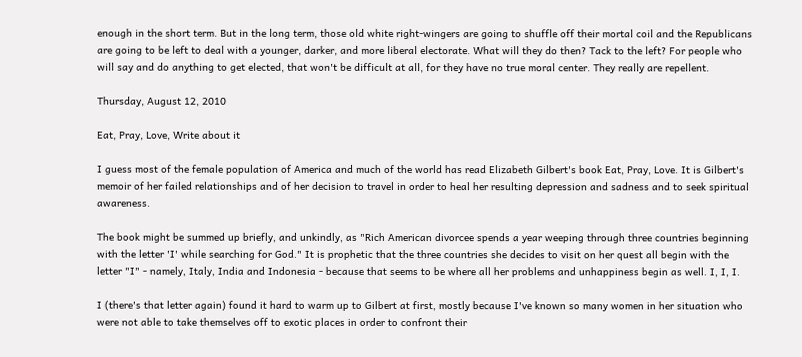enough in the short term. But in the long term, those old white right-wingers are going to shuffle off their mortal coil and the Republicans are going to be left to deal with a younger, darker, and more liberal electorate. What will they do then? Tack to the left? For people who will say and do anything to get elected, that won't be difficult at all, for they have no true moral center. They really are repellent.

Thursday, August 12, 2010

Eat, Pray, Love, Write about it

I guess most of the female population of America and much of the world has read Elizabeth Gilbert's book Eat, Pray, Love. It is Gilbert's memoir of her failed relationships and of her decision to travel in order to heal her resulting depression and sadness and to seek spiritual awareness.

The book might be summed up briefly, and unkindly, as "Rich American divorcee spends a year weeping through three countries beginning with the letter 'I' while searching for God." It is prophetic that the three countries she decides to visit on her quest all begin with the letter "I" - namely, Italy, India and Indonesia - because that seems to be where all her problems and unhappiness begin as well. I, I, I.

I (there's that letter again) found it hard to warm up to Gilbert at first, mostly because I've known so many women in her situation who were not able to take themselves off to exotic places in order to confront their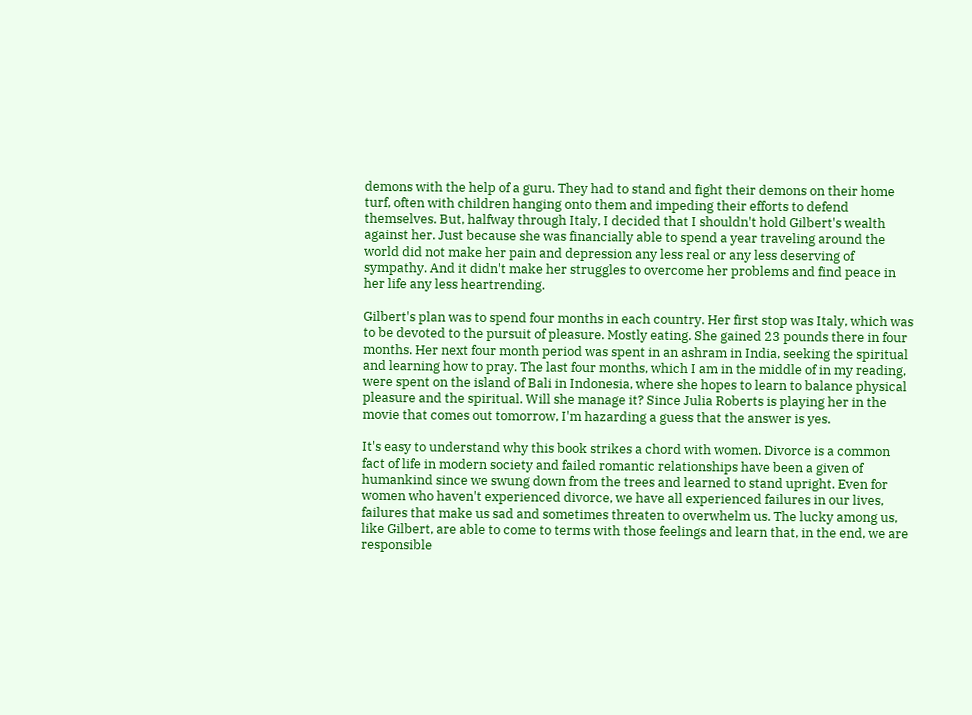demons with the help of a guru. They had to stand and fight their demons on their home turf, often with children hanging onto them and impeding their efforts to defend themselves. But, halfway through Italy, I decided that I shouldn't hold Gilbert's wealth against her. Just because she was financially able to spend a year traveling around the world did not make her pain and depression any less real or any less deserving of sympathy. And it didn't make her struggles to overcome her problems and find peace in her life any less heartrending.

Gilbert's plan was to spend four months in each country. Her first stop was Italy, which was to be devoted to the pursuit of pleasure. Mostly eating. She gained 23 pounds there in four months. Her next four month period was spent in an ashram in India, seeking the spiritual and learning how to pray. The last four months, which I am in the middle of in my reading, were spent on the island of Bali in Indonesia, where she hopes to learn to balance physical pleasure and the spiritual. Will she manage it? Since Julia Roberts is playing her in the movie that comes out tomorrow, I'm hazarding a guess that the answer is yes.

It's easy to understand why this book strikes a chord with women. Divorce is a common fact of life in modern society and failed romantic relationships have been a given of humankind since we swung down from the trees and learned to stand upright. Even for women who haven't experienced divorce, we have all experienced failures in our lives, failures that make us sad and sometimes threaten to overwhelm us. The lucky among us, like Gilbert, are able to come to terms with those feelings and learn that, in the end, we are responsible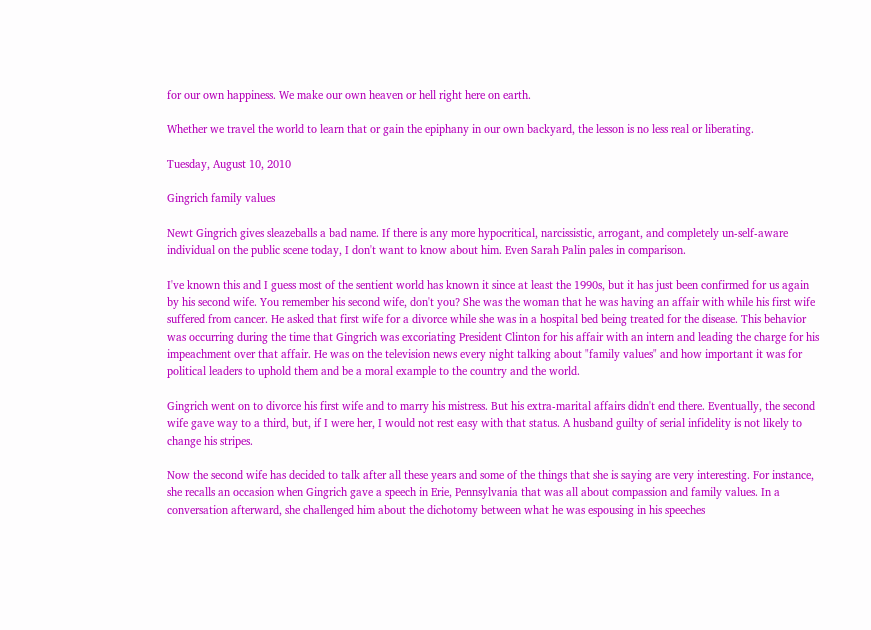for our own happiness. We make our own heaven or hell right here on earth.

Whether we travel the world to learn that or gain the epiphany in our own backyard, the lesson is no less real or liberating.

Tuesday, August 10, 2010

Gingrich family values

Newt Gingrich gives sleazeballs a bad name. If there is any more hypocritical, narcissistic, arrogant, and completely un-self-aware individual on the public scene today, I don't want to know about him. Even Sarah Palin pales in comparison.

I've known this and I guess most of the sentient world has known it since at least the 1990s, but it has just been confirmed for us again by his second wife. You remember his second wife, don't you? She was the woman that he was having an affair with while his first wife suffered from cancer. He asked that first wife for a divorce while she was in a hospital bed being treated for the disease. This behavior was occurring during the time that Gingrich was excoriating President Clinton for his affair with an intern and leading the charge for his impeachment over that affair. He was on the television news every night talking about "family values" and how important it was for political leaders to uphold them and be a moral example to the country and the world.

Gingrich went on to divorce his first wife and to marry his mistress. But his extra-marital affairs didn't end there. Eventually, the second wife gave way to a third, but, if I were her, I would not rest easy with that status. A husband guilty of serial infidelity is not likely to change his stripes.

Now the second wife has decided to talk after all these years and some of the things that she is saying are very interesting. For instance, she recalls an occasion when Gingrich gave a speech in Erie, Pennsylvania that was all about compassion and family values. In a conversation afterward, she challenged him about the dichotomy between what he was espousing in his speeches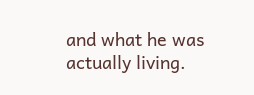and what he was actually living.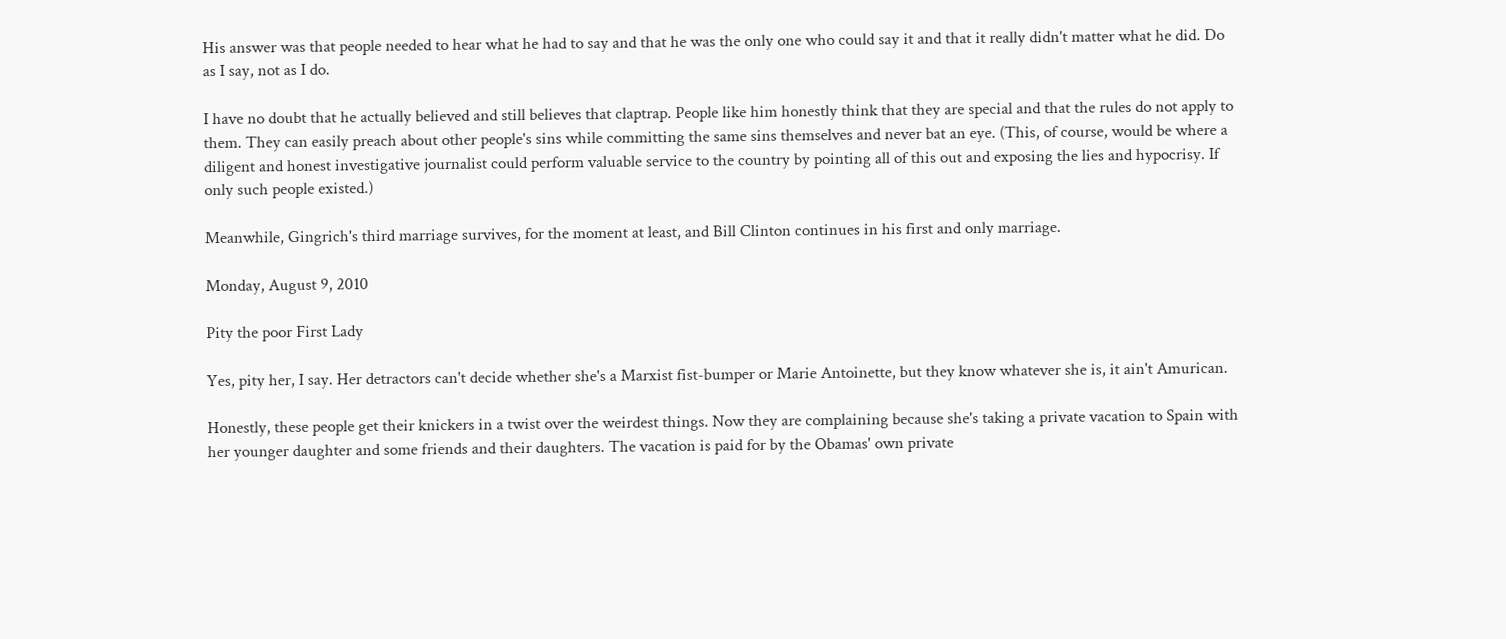His answer was that people needed to hear what he had to say and that he was the only one who could say it and that it really didn't matter what he did. Do as I say, not as I do.

I have no doubt that he actually believed and still believes that claptrap. People like him honestly think that they are special and that the rules do not apply to them. They can easily preach about other people's sins while committing the same sins themselves and never bat an eye. (This, of course, would be where a diligent and honest investigative journalist could perform valuable service to the country by pointing all of this out and exposing the lies and hypocrisy. If only such people existed.)

Meanwhile, Gingrich's third marriage survives, for the moment at least, and Bill Clinton continues in his first and only marriage.

Monday, August 9, 2010

Pity the poor First Lady

Yes, pity her, I say. Her detractors can't decide whether she's a Marxist fist-bumper or Marie Antoinette, but they know whatever she is, it ain't Amurican.

Honestly, these people get their knickers in a twist over the weirdest things. Now they are complaining because she's taking a private vacation to Spain with her younger daughter and some friends and their daughters. The vacation is paid for by the Obamas' own private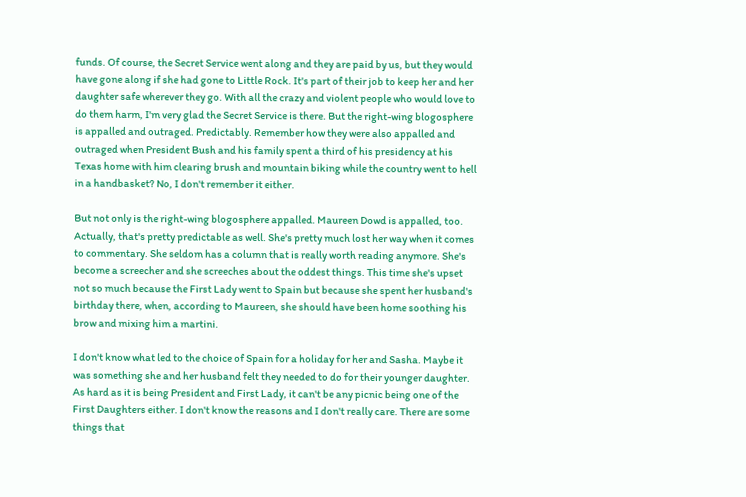funds. Of course, the Secret Service went along and they are paid by us, but they would have gone along if she had gone to Little Rock. It's part of their job to keep her and her daughter safe wherever they go. With all the crazy and violent people who would love to do them harm, I'm very glad the Secret Service is there. But the right-wing blogosphere is appalled and outraged. Predictably. Remember how they were also appalled and outraged when President Bush and his family spent a third of his presidency at his Texas home with him clearing brush and mountain biking while the country went to hell in a handbasket? No, I don't remember it either.

But not only is the right-wing blogosphere appalled. Maureen Dowd is appalled, too. Actually, that's pretty predictable as well. She's pretty much lost her way when it comes to commentary. She seldom has a column that is really worth reading anymore. She's become a screecher and she screeches about the oddest things. This time she's upset not so much because the First Lady went to Spain but because she spent her husband's birthday there, when, according to Maureen, she should have been home soothing his brow and mixing him a martini.

I don't know what led to the choice of Spain for a holiday for her and Sasha. Maybe it was something she and her husband felt they needed to do for their younger daughter. As hard as it is being President and First Lady, it can't be any picnic being one of the First Daughters either. I don't know the reasons and I don't really care. There are some things that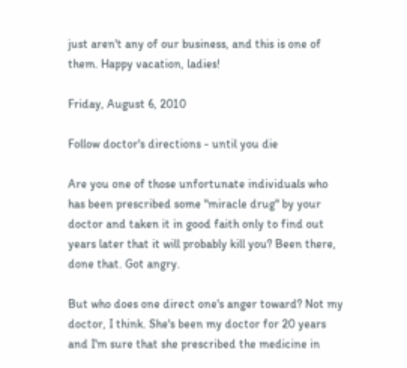just aren't any of our business, and this is one of them. Happy vacation, ladies!

Friday, August 6, 2010

Follow doctor's directions - until you die

Are you one of those unfortunate individuals who has been prescribed some "miracle drug" by your doctor and taken it in good faith only to find out years later that it will probably kill you? Been there, done that. Got angry.

But who does one direct one's anger toward? Not my doctor, I think. She's been my doctor for 20 years and I'm sure that she prescribed the medicine in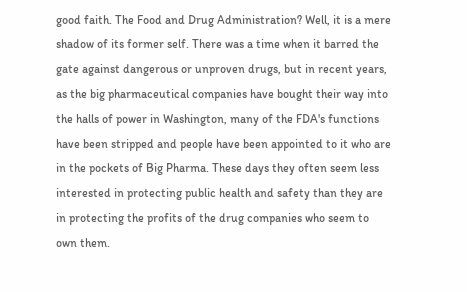good faith. The Food and Drug Administration? Well, it is a mere shadow of its former self. There was a time when it barred the gate against dangerous or unproven drugs, but in recent years, as the big pharmaceutical companies have bought their way into the halls of power in Washington, many of the FDA's functions have been stripped and people have been appointed to it who are in the pockets of Big Pharma. These days they often seem less interested in protecting public health and safety than they are in protecting the profits of the drug companies who seem to own them.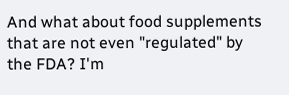And what about food supplements that are not even "regulated" by the FDA? I'm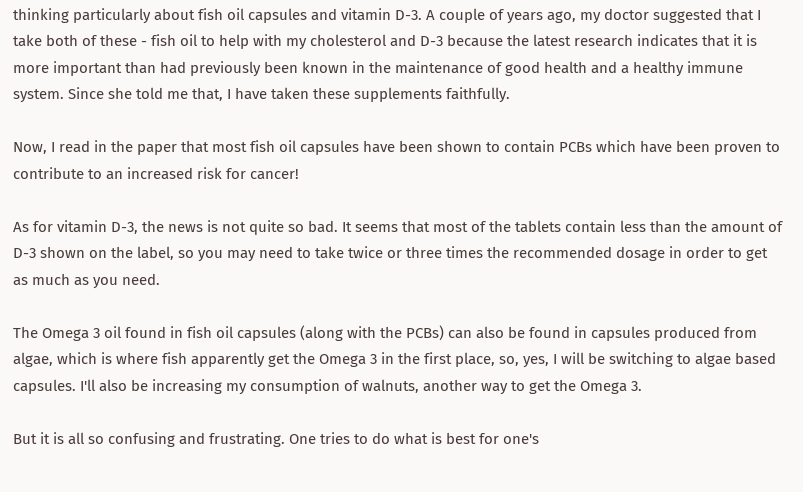thinking particularly about fish oil capsules and vitamin D-3. A couple of years ago, my doctor suggested that I take both of these - fish oil to help with my cholesterol and D-3 because the latest research indicates that it is more important than had previously been known in the maintenance of good health and a healthy immune system. Since she told me that, I have taken these supplements faithfully.

Now, I read in the paper that most fish oil capsules have been shown to contain PCBs which have been proven to contribute to an increased risk for cancer!

As for vitamin D-3, the news is not quite so bad. It seems that most of the tablets contain less than the amount of D-3 shown on the label, so you may need to take twice or three times the recommended dosage in order to get as much as you need.

The Omega 3 oil found in fish oil capsules (along with the PCBs) can also be found in capsules produced from algae, which is where fish apparently get the Omega 3 in the first place, so, yes, I will be switching to algae based capsules. I'll also be increasing my consumption of walnuts, another way to get the Omega 3.

But it is all so confusing and frustrating. One tries to do what is best for one's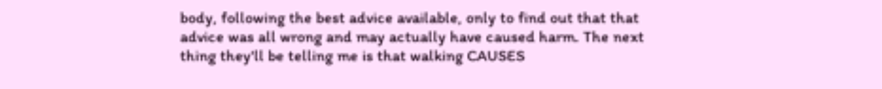body, following the best advice available, only to find out that that advice was all wrong and may actually have caused harm. The next thing they'll be telling me is that walking CAUSES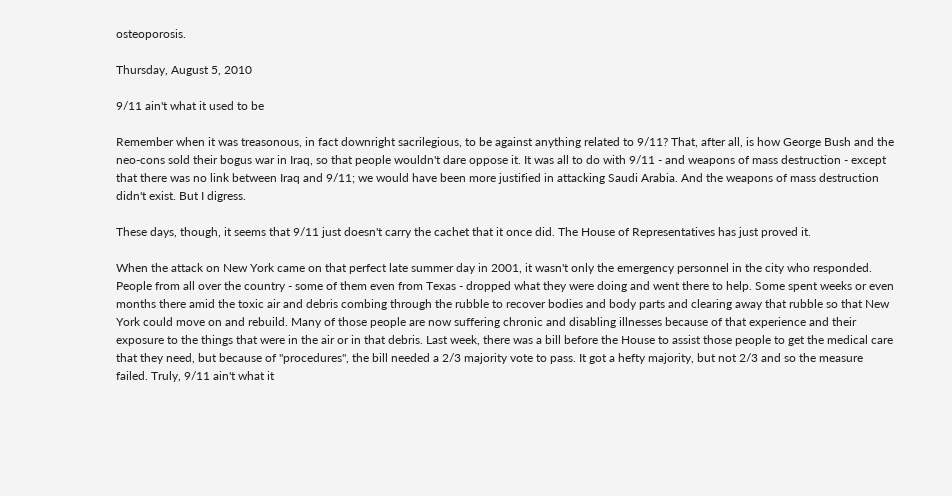osteoporosis.

Thursday, August 5, 2010

9/11 ain't what it used to be

Remember when it was treasonous, in fact downright sacrilegious, to be against anything related to 9/11? That, after all, is how George Bush and the neo-cons sold their bogus war in Iraq, so that people wouldn't dare oppose it. It was all to do with 9/11 - and weapons of mass destruction - except that there was no link between Iraq and 9/11; we would have been more justified in attacking Saudi Arabia. And the weapons of mass destruction didn't exist. But I digress.

These days, though, it seems that 9/11 just doesn't carry the cachet that it once did. The House of Representatives has just proved it.

When the attack on New York came on that perfect late summer day in 2001, it wasn't only the emergency personnel in the city who responded. People from all over the country - some of them even from Texas - dropped what they were doing and went there to help. Some spent weeks or even months there amid the toxic air and debris combing through the rubble to recover bodies and body parts and clearing away that rubble so that New York could move on and rebuild. Many of those people are now suffering chronic and disabling illnesses because of that experience and their exposure to the things that were in the air or in that debris. Last week, there was a bill before the House to assist those people to get the medical care that they need, but because of "procedures", the bill needed a 2/3 majority vote to pass. It got a hefty majority, but not 2/3 and so the measure failed. Truly, 9/11 ain't what it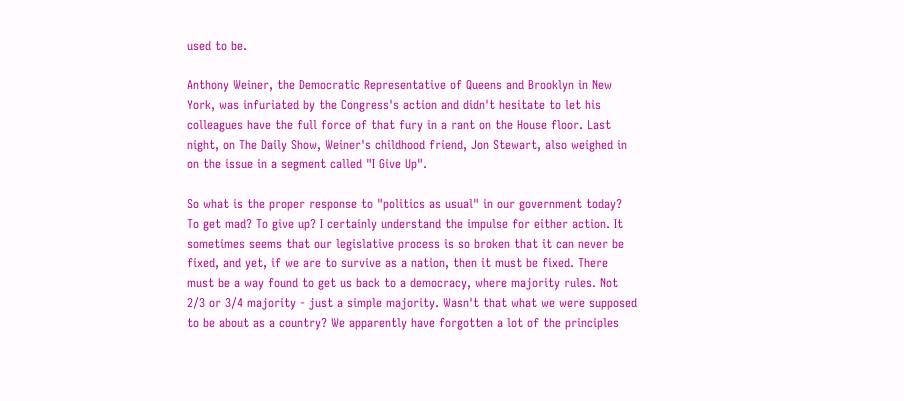used to be.

Anthony Weiner, the Democratic Representative of Queens and Brooklyn in New York, was infuriated by the Congress's action and didn't hesitate to let his colleagues have the full force of that fury in a rant on the House floor. Last night, on The Daily Show, Weiner's childhood friend, Jon Stewart, also weighed in on the issue in a segment called "I Give Up".

So what is the proper response to "politics as usual" in our government today? To get mad? To give up? I certainly understand the impulse for either action. It sometimes seems that our legislative process is so broken that it can never be fixed, and yet, if we are to survive as a nation, then it must be fixed. There must be a way found to get us back to a democracy, where majority rules. Not 2/3 or 3/4 majority - just a simple majority. Wasn't that what we were supposed to be about as a country? We apparently have forgotten a lot of the principles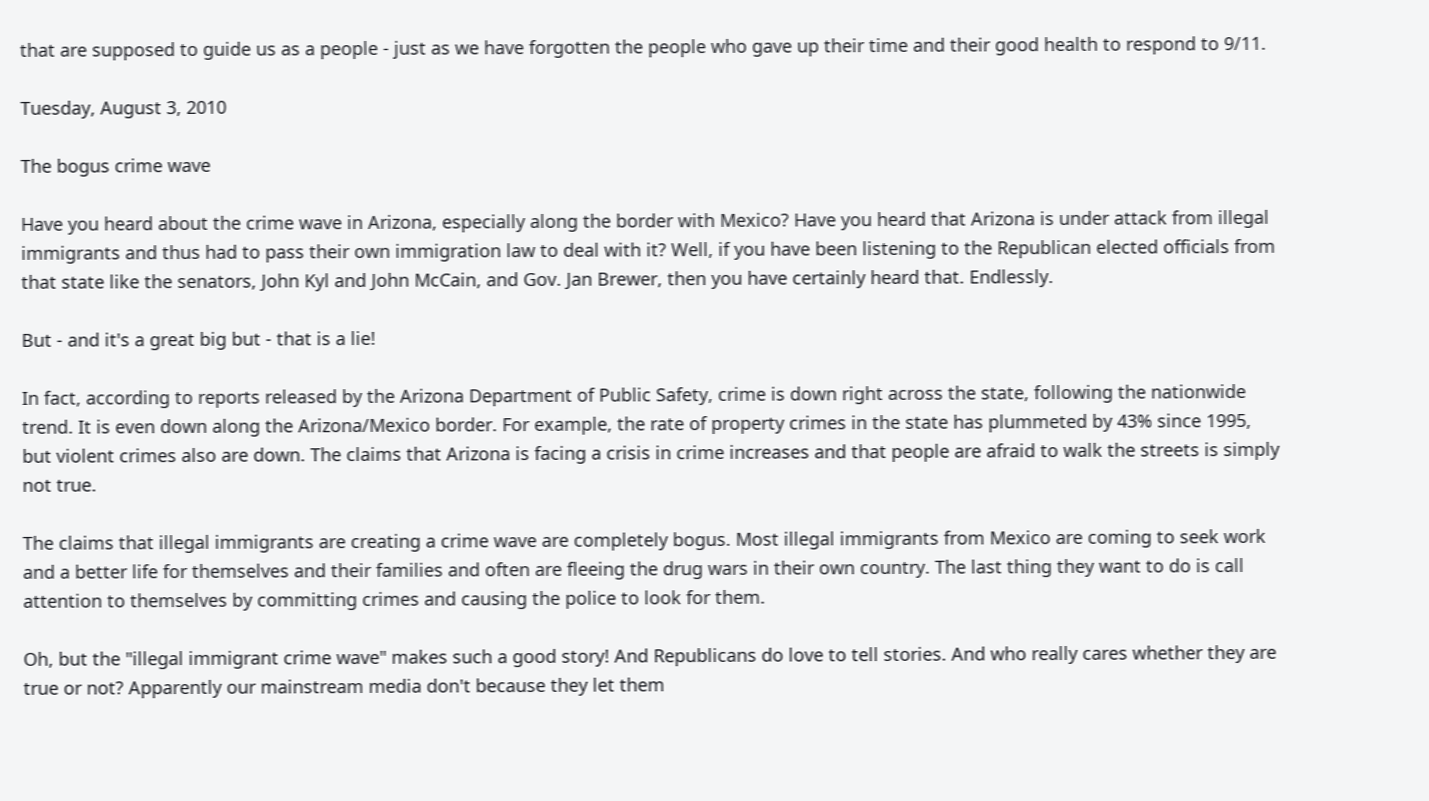that are supposed to guide us as a people - just as we have forgotten the people who gave up their time and their good health to respond to 9/11.

Tuesday, August 3, 2010

The bogus crime wave

Have you heard about the crime wave in Arizona, especially along the border with Mexico? Have you heard that Arizona is under attack from illegal immigrants and thus had to pass their own immigration law to deal with it? Well, if you have been listening to the Republican elected officials from that state like the senators, John Kyl and John McCain, and Gov. Jan Brewer, then you have certainly heard that. Endlessly.

But - and it's a great big but - that is a lie!

In fact, according to reports released by the Arizona Department of Public Safety, crime is down right across the state, following the nationwide trend. It is even down along the Arizona/Mexico border. For example, the rate of property crimes in the state has plummeted by 43% since 1995, but violent crimes also are down. The claims that Arizona is facing a crisis in crime increases and that people are afraid to walk the streets is simply not true.

The claims that illegal immigrants are creating a crime wave are completely bogus. Most illegal immigrants from Mexico are coming to seek work and a better life for themselves and their families and often are fleeing the drug wars in their own country. The last thing they want to do is call attention to themselves by committing crimes and causing the police to look for them.

Oh, but the "illegal immigrant crime wave" makes such a good story! And Republicans do love to tell stories. And who really cares whether they are true or not? Apparently our mainstream media don't because they let them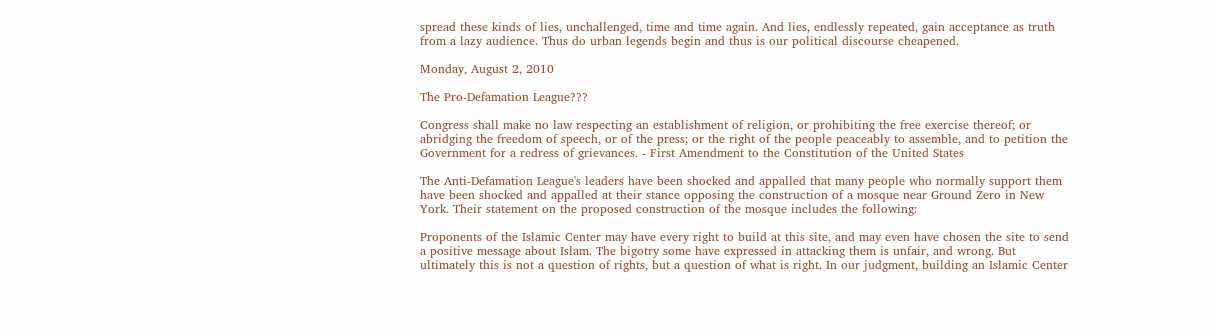spread these kinds of lies, unchallenged, time and time again. And lies, endlessly repeated, gain acceptance as truth from a lazy audience. Thus do urban legends begin and thus is our political discourse cheapened.

Monday, August 2, 2010

The Pro-Defamation League???

Congress shall make no law respecting an establishment of religion, or prohibiting the free exercise thereof; or abridging the freedom of speech, or of the press; or the right of the people peaceably to assemble, and to petition the Government for a redress of grievances. - First Amendment to the Constitution of the United States

The Anti-Defamation League's leaders have been shocked and appalled that many people who normally support them have been shocked and appalled at their stance opposing the construction of a mosque near Ground Zero in New York. Their statement on the proposed construction of the mosque includes the following:

Proponents of the Islamic Center may have every right to build at this site, and may even have chosen the site to send a positive message about Islam. The bigotry some have expressed in attacking them is unfair, and wrong. But ultimately this is not a question of rights, but a question of what is right. In our judgment, building an Islamic Center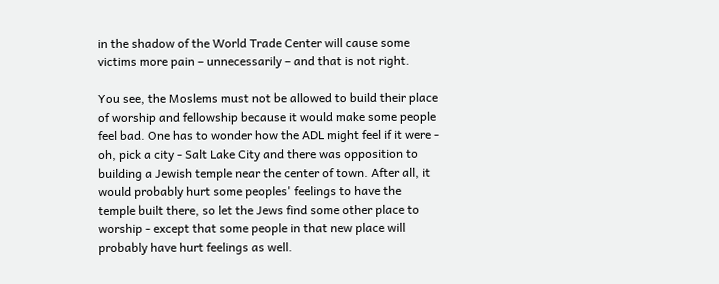in the shadow of the World Trade Center will cause some victims more pain – unnecessarily – and that is not right.

You see, the Moslems must not be allowed to build their place of worship and fellowship because it would make some people feel bad. One has to wonder how the ADL might feel if it were - oh, pick a city - Salt Lake City and there was opposition to building a Jewish temple near the center of town. After all, it would probably hurt some peoples' feelings to have the temple built there, so let the Jews find some other place to worship - except that some people in that new place will probably have hurt feelings as well.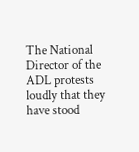The National Director of the ADL protests loudly that they have stood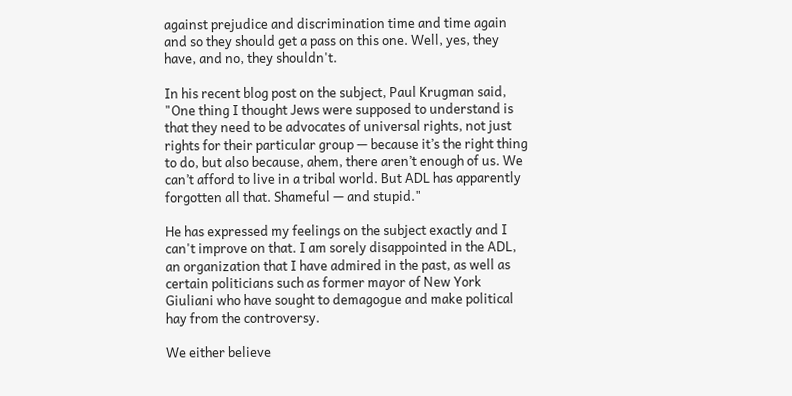against prejudice and discrimination time and time again and so they should get a pass on this one. Well, yes, they have, and no, they shouldn't.

In his recent blog post on the subject, Paul Krugman said, "One thing I thought Jews were supposed to understand is that they need to be advocates of universal rights, not just rights for their particular group — because it’s the right thing to do, but also because, ahem, there aren’t enough of us. We can’t afford to live in a tribal world. But ADL has apparently forgotten all that. Shameful — and stupid."

He has expressed my feelings on the subject exactly and I can't improve on that. I am sorely disappointed in the ADL, an organization that I have admired in the past, as well as certain politicians such as former mayor of New York Giuliani who have sought to demagogue and make political hay from the controversy.

We either believe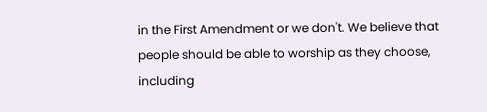in the First Amendment or we don't. We believe that people should be able to worship as they choose, including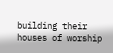building their houses of worship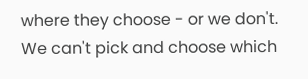where they choose - or we don't. We can't pick and choose which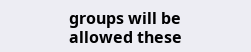groups will be allowed these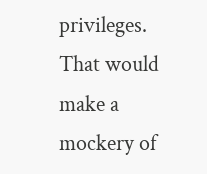privileges. That would make a mockery of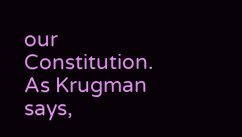our Constitution. As Krugman says,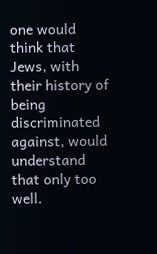one would think that Jews, with their history of being discriminated against, would understand that only too well.